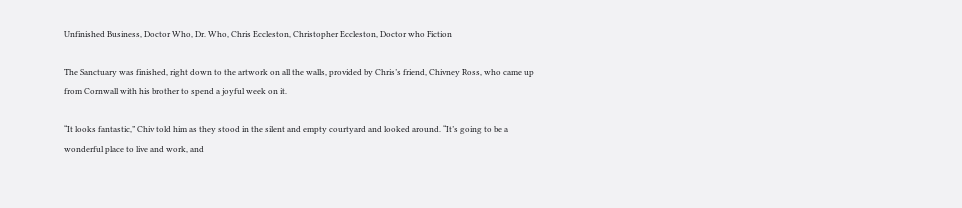Unfinished Business, Doctor Who, Dr. Who, Chris Eccleston, Christopher Eccleston, Doctor who Fiction

The Sanctuary was finished, right down to the artwork on all the walls, provided by Chris’s friend, Chivney Ross, who came up from Cornwall with his brother to spend a joyful week on it.

“It looks fantastic,” Chiv told him as they stood in the silent and empty courtyard and looked around. “It’s going to be a wonderful place to live and work, and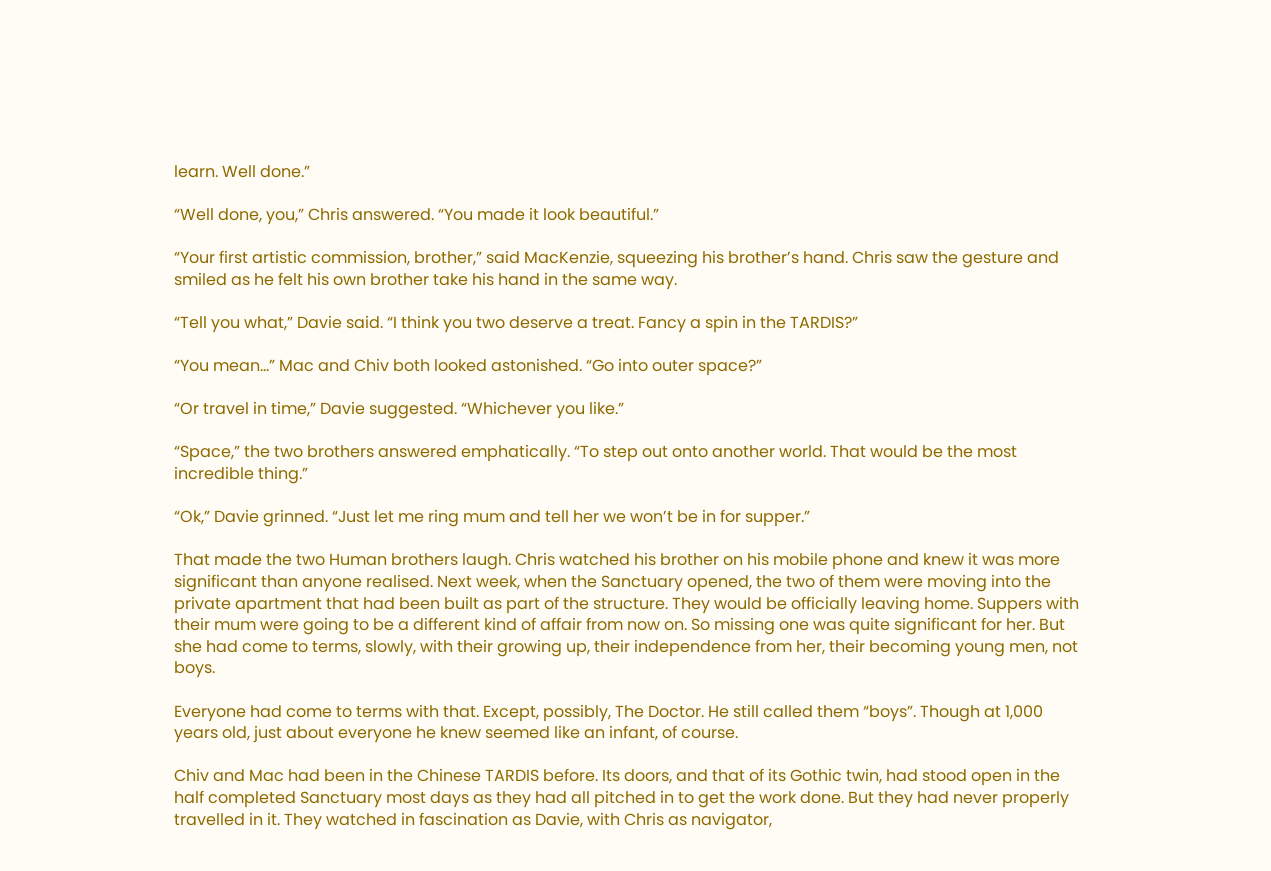learn. Well done.”

“Well done, you,” Chris answered. “You made it look beautiful.”

“Your first artistic commission, brother,” said MacKenzie, squeezing his brother’s hand. Chris saw the gesture and smiled as he felt his own brother take his hand in the same way.

“Tell you what,” Davie said. “I think you two deserve a treat. Fancy a spin in the TARDIS?”

“You mean…” Mac and Chiv both looked astonished. “Go into outer space?”

“Or travel in time,” Davie suggested. “Whichever you like.”

“Space,” the two brothers answered emphatically. “To step out onto another world. That would be the most incredible thing.”

“Ok,” Davie grinned. “Just let me ring mum and tell her we won’t be in for supper.”

That made the two Human brothers laugh. Chris watched his brother on his mobile phone and knew it was more significant than anyone realised. Next week, when the Sanctuary opened, the two of them were moving into the private apartment that had been built as part of the structure. They would be officially leaving home. Suppers with their mum were going to be a different kind of affair from now on. So missing one was quite significant for her. But she had come to terms, slowly, with their growing up, their independence from her, their becoming young men, not boys.

Everyone had come to terms with that. Except, possibly, The Doctor. He still called them “boys”. Though at 1,000 years old, just about everyone he knew seemed like an infant, of course.

Chiv and Mac had been in the Chinese TARDIS before. Its doors, and that of its Gothic twin, had stood open in the half completed Sanctuary most days as they had all pitched in to get the work done. But they had never properly travelled in it. They watched in fascination as Davie, with Chris as navigator,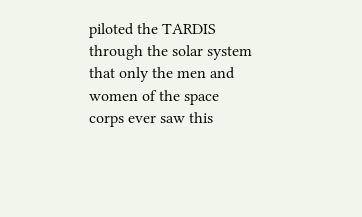piloted the TARDIS through the solar system that only the men and women of the space corps ever saw this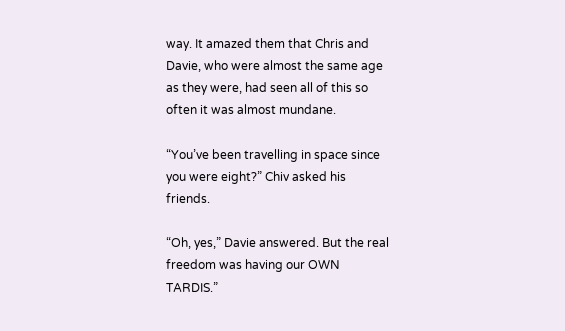way. It amazed them that Chris and Davie, who were almost the same age as they were, had seen all of this so often it was almost mundane.

“You’ve been travelling in space since you were eight?” Chiv asked his friends.

“Oh, yes,” Davie answered. But the real freedom was having our OWN TARDIS.”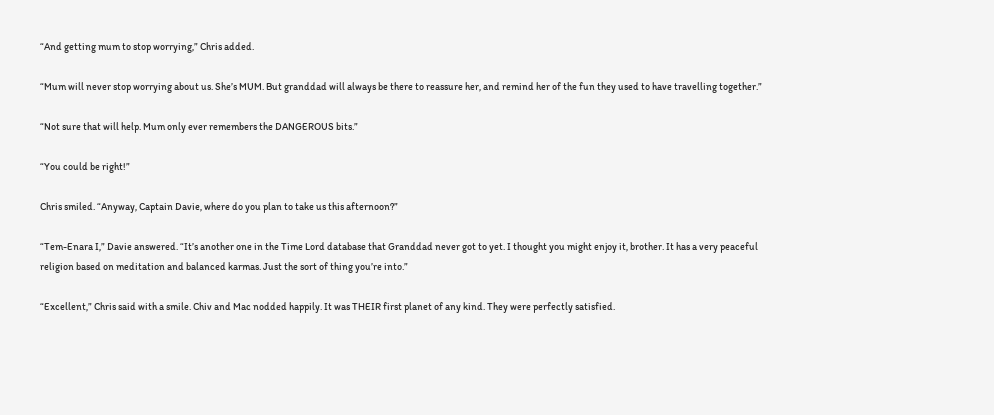“And getting mum to stop worrying,” Chris added.

“Mum will never stop worrying about us. She’s MUM. But granddad will always be there to reassure her, and remind her of the fun they used to have travelling together.”

“Not sure that will help. Mum only ever remembers the DANGEROUS bits.”

“You could be right!”

Chris smiled. “Anyway, Captain Davie, where do you plan to take us this afternoon?”

“Tem-Enara I,” Davie answered. “It’s another one in the Time Lord database that Granddad never got to yet. I thought you might enjoy it, brother. It has a very peaceful religion based on meditation and balanced karmas. Just the sort of thing you’re into.”

“Excellent,” Chris said with a smile. Chiv and Mac nodded happily. It was THEIR first planet of any kind. They were perfectly satisfied.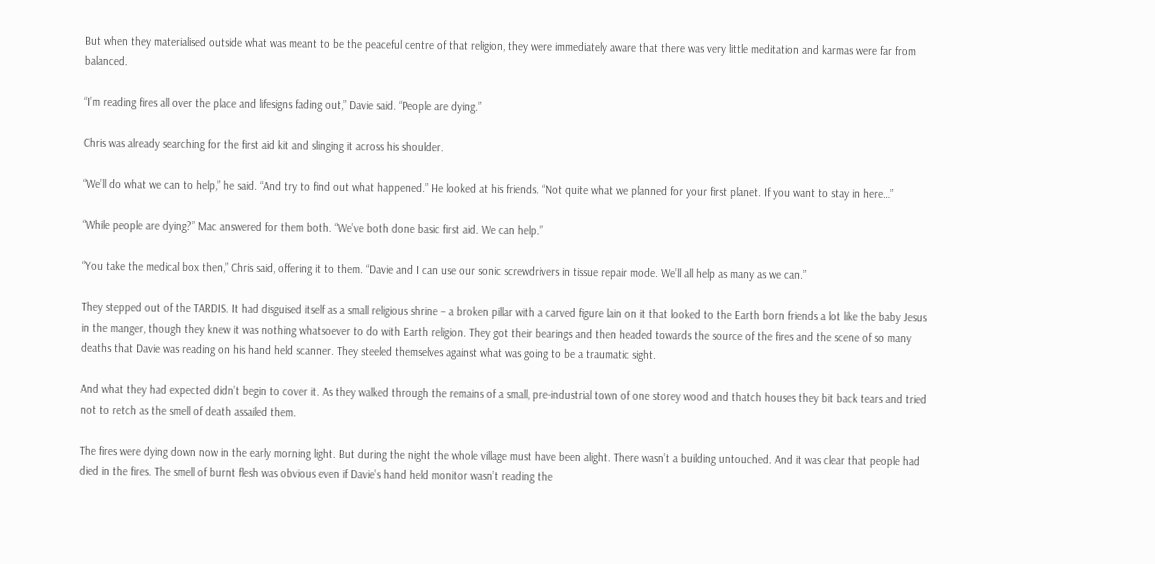But when they materialised outside what was meant to be the peaceful centre of that religion, they were immediately aware that there was very little meditation and karmas were far from balanced.

“I’m reading fires all over the place and lifesigns fading out,” Davie said. “People are dying.”

Chris was already searching for the first aid kit and slinging it across his shoulder.

“We’ll do what we can to help,” he said. “And try to find out what happened.” He looked at his friends. “Not quite what we planned for your first planet. If you want to stay in here…”

“While people are dying?” Mac answered for them both. “We’ve both done basic first aid. We can help.”

“You take the medical box then,” Chris said, offering it to them. “Davie and I can use our sonic screwdrivers in tissue repair mode. We’ll all help as many as we can.”

They stepped out of the TARDIS. It had disguised itself as a small religious shrine – a broken pillar with a carved figure lain on it that looked to the Earth born friends a lot like the baby Jesus in the manger, though they knew it was nothing whatsoever to do with Earth religion. They got their bearings and then headed towards the source of the fires and the scene of so many deaths that Davie was reading on his hand held scanner. They steeled themselves against what was going to be a traumatic sight.

And what they had expected didn’t begin to cover it. As they walked through the remains of a small, pre-industrial town of one storey wood and thatch houses they bit back tears and tried not to retch as the smell of death assailed them.

The fires were dying down now in the early morning light. But during the night the whole village must have been alight. There wasn’t a building untouched. And it was clear that people had died in the fires. The smell of burnt flesh was obvious even if Davie’s hand held monitor wasn’t reading the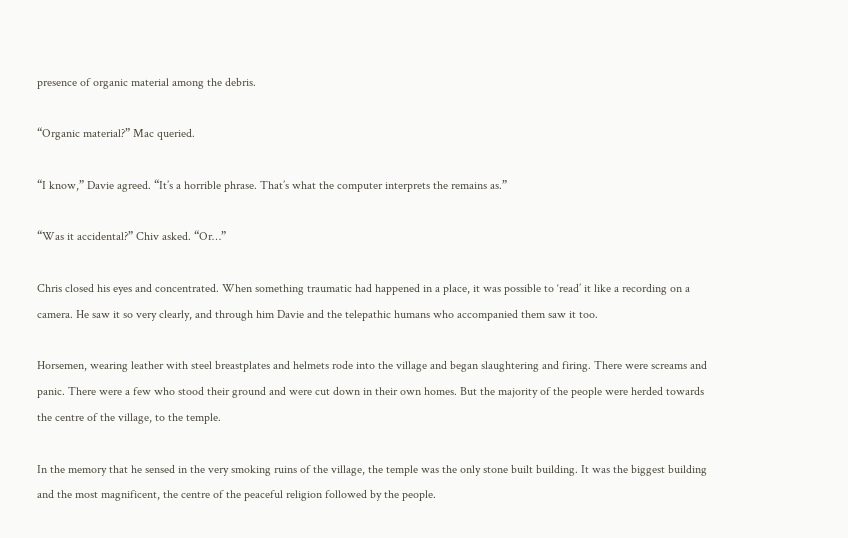presence of organic material among the debris.

“Organic material?” Mac queried.

“I know,” Davie agreed. “It’s a horrible phrase. That’s what the computer interprets the remains as.”

“Was it accidental?” Chiv asked. “Or…”

Chris closed his eyes and concentrated. When something traumatic had happened in a place, it was possible to ‘read’ it like a recording on a camera. He saw it so very clearly, and through him Davie and the telepathic humans who accompanied them saw it too.

Horsemen, wearing leather with steel breastplates and helmets rode into the village and began slaughtering and firing. There were screams and panic. There were a few who stood their ground and were cut down in their own homes. But the majority of the people were herded towards the centre of the village, to the temple.

In the memory that he sensed in the very smoking ruins of the village, the temple was the only stone built building. It was the biggest building and the most magnificent, the centre of the peaceful religion followed by the people.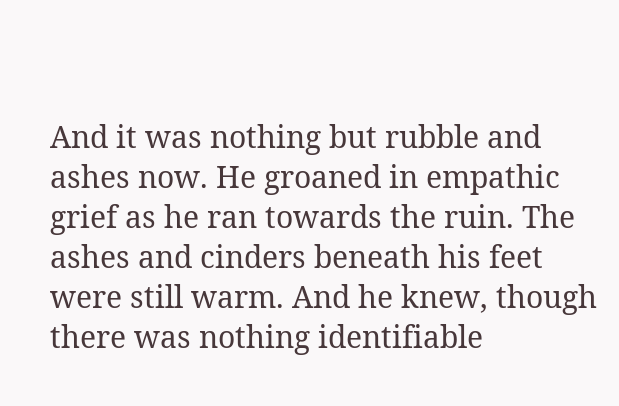And it was nothing but rubble and ashes now. He groaned in empathic grief as he ran towards the ruin. The ashes and cinders beneath his feet were still warm. And he knew, though there was nothing identifiable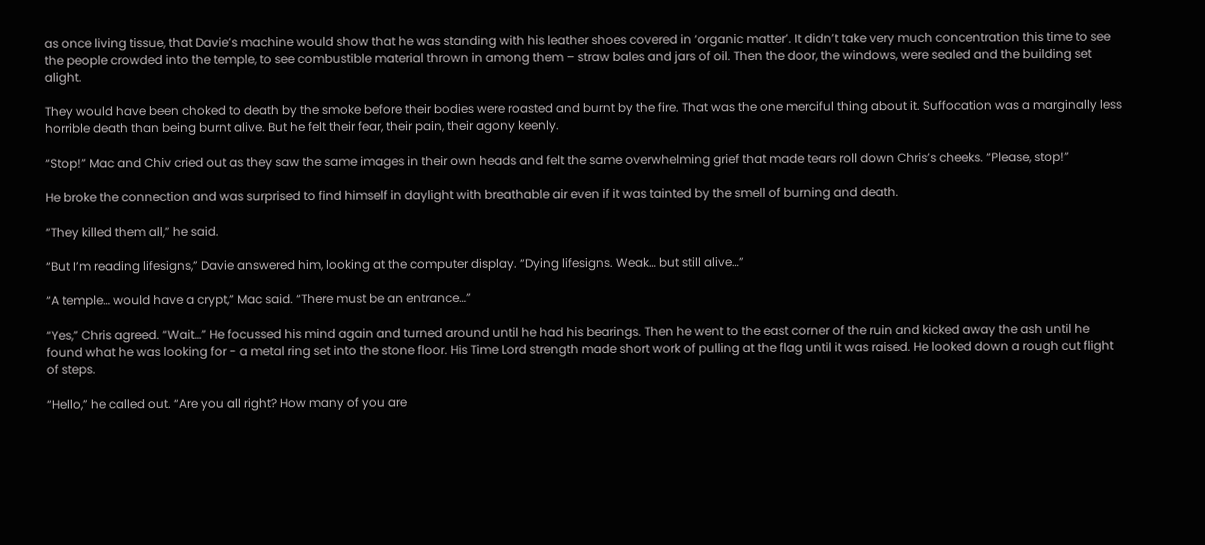as once living tissue, that Davie’s machine would show that he was standing with his leather shoes covered in ‘organic matter’. It didn’t take very much concentration this time to see the people crowded into the temple, to see combustible material thrown in among them – straw bales and jars of oil. Then the door, the windows, were sealed and the building set alight.

They would have been choked to death by the smoke before their bodies were roasted and burnt by the fire. That was the one merciful thing about it. Suffocation was a marginally less horrible death than being burnt alive. But he felt their fear, their pain, their agony keenly.

“Stop!” Mac and Chiv cried out as they saw the same images in their own heads and felt the same overwhelming grief that made tears roll down Chris’s cheeks. “Please, stop!”

He broke the connection and was surprised to find himself in daylight with breathable air even if it was tainted by the smell of burning and death.

“They killed them all,” he said.

“But I’m reading lifesigns,” Davie answered him, looking at the computer display. “Dying lifesigns. Weak… but still alive…”

“A temple… would have a crypt,” Mac said. “There must be an entrance…”

“Yes,” Chris agreed. “Wait…” He focussed his mind again and turned around until he had his bearings. Then he went to the east corner of the ruin and kicked away the ash until he found what he was looking for - a metal ring set into the stone floor. His Time Lord strength made short work of pulling at the flag until it was raised. He looked down a rough cut flight of steps.

“Hello,” he called out. “Are you all right? How many of you are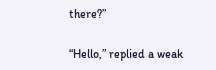there?”

“Hello,” replied a weak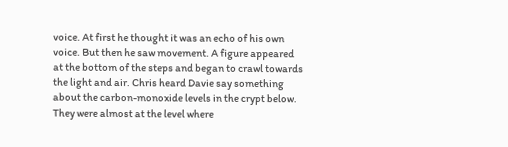voice. At first he thought it was an echo of his own voice. But then he saw movement. A figure appeared at the bottom of the steps and began to crawl towards the light and air. Chris heard Davie say something about the carbon-monoxide levels in the crypt below. They were almost at the level where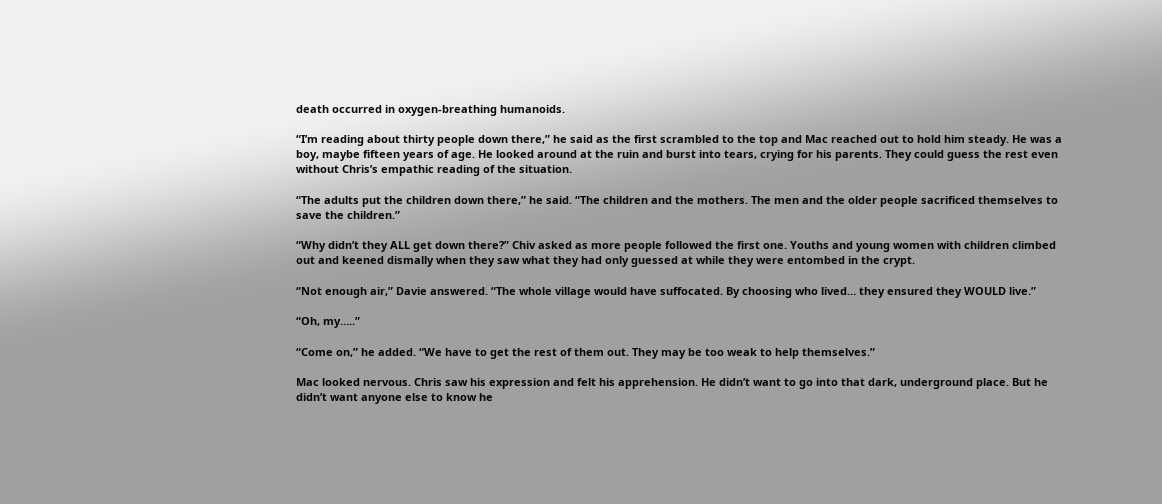death occurred in oxygen-breathing humanoids.

“I’m reading about thirty people down there,” he said as the first scrambled to the top and Mac reached out to hold him steady. He was a boy, maybe fifteen years of age. He looked around at the ruin and burst into tears, crying for his parents. They could guess the rest even without Chris’s empathic reading of the situation.

“The adults put the children down there,” he said. “The children and the mothers. The men and the older people sacrificed themselves to save the children.”

“Why didn’t they ALL get down there?” Chiv asked as more people followed the first one. Youths and young women with children climbed out and keened dismally when they saw what they had only guessed at while they were entombed in the crypt.

“Not enough air,” Davie answered. “The whole village would have suffocated. By choosing who lived… they ensured they WOULD live.”

“Oh, my…..”

“Come on,” he added. “We have to get the rest of them out. They may be too weak to help themselves.”

Mac looked nervous. Chris saw his expression and felt his apprehension. He didn’t want to go into that dark, underground place. But he didn’t want anyone else to know he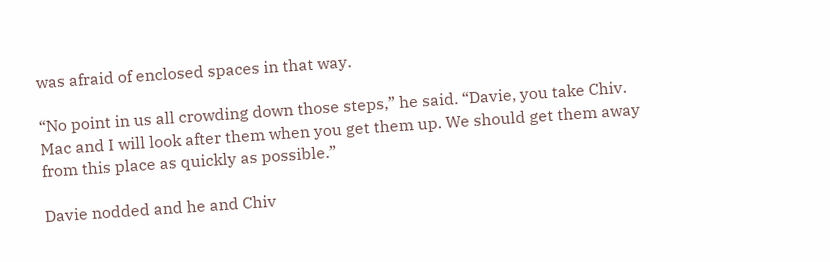was afraid of enclosed spaces in that way.

“No point in us all crowding down those steps,” he said. “Davie, you take Chiv. Mac and I will look after them when you get them up. We should get them away from this place as quickly as possible.”

Davie nodded and he and Chiv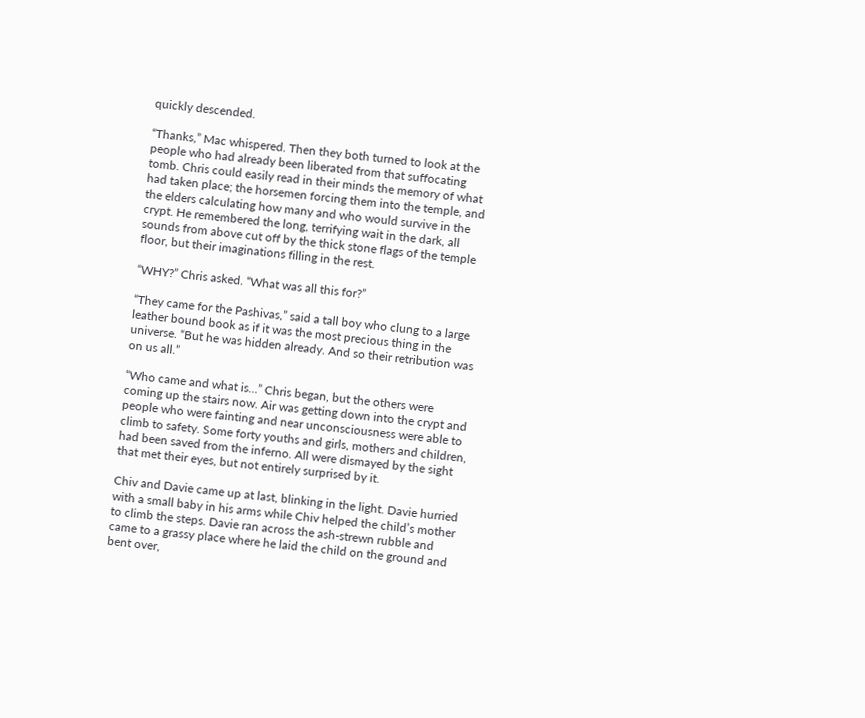quickly descended.

“Thanks,” Mac whispered. Then they both turned to look at the people who had already been liberated from that suffocating tomb. Chris could easily read in their minds the memory of what had taken place; the horsemen forcing them into the temple, and the elders calculating how many and who would survive in the crypt. He remembered the long, terrifying wait in the dark, all sounds from above cut off by the thick stone flags of the temple floor, but their imaginations filling in the rest.

“WHY?” Chris asked. “What was all this for?”

“They came for the Pashivas,” said a tall boy who clung to a large leather bound book as if it was the most precious thing in the universe. “But he was hidden already. And so their retribution was on us all.”

“Who came and what is…” Chris began, but the others were coming up the stairs now. Air was getting down into the crypt and people who were fainting and near unconsciousness were able to climb to safety. Some forty youths and girls, mothers and children, had been saved from the inferno. All were dismayed by the sight that met their eyes, but not entirely surprised by it.

Chiv and Davie came up at last, blinking in the light. Davie hurried with a small baby in his arms while Chiv helped the child’s mother to climb the steps. Davie ran across the ash-strewn rubble and came to a grassy place where he laid the child on the ground and bent over,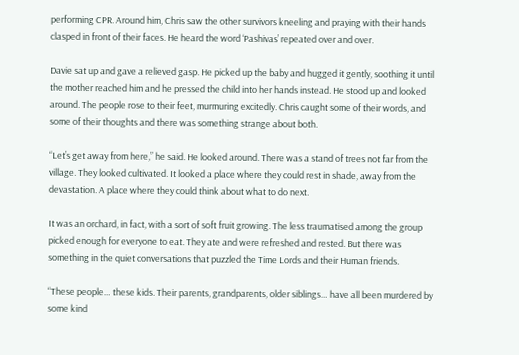performing CPR. Around him, Chris saw the other survivors kneeling and praying with their hands clasped in front of their faces. He heard the word ‘Pashivas’ repeated over and over.

Davie sat up and gave a relieved gasp. He picked up the baby and hugged it gently, soothing it until the mother reached him and he pressed the child into her hands instead. He stood up and looked around. The people rose to their feet, murmuring excitedly. Chris caught some of their words, and some of their thoughts and there was something strange about both.

“Let’s get away from here,” he said. He looked around. There was a stand of trees not far from the village. They looked cultivated. It looked a place where they could rest in shade, away from the devastation. A place where they could think about what to do next.

It was an orchard, in fact, with a sort of soft fruit growing. The less traumatised among the group picked enough for everyone to eat. They ate and were refreshed and rested. But there was something in the quiet conversations that puzzled the Time Lords and their Human friends.

“These people… these kids. Their parents, grandparents, older siblings… have all been murdered by some kind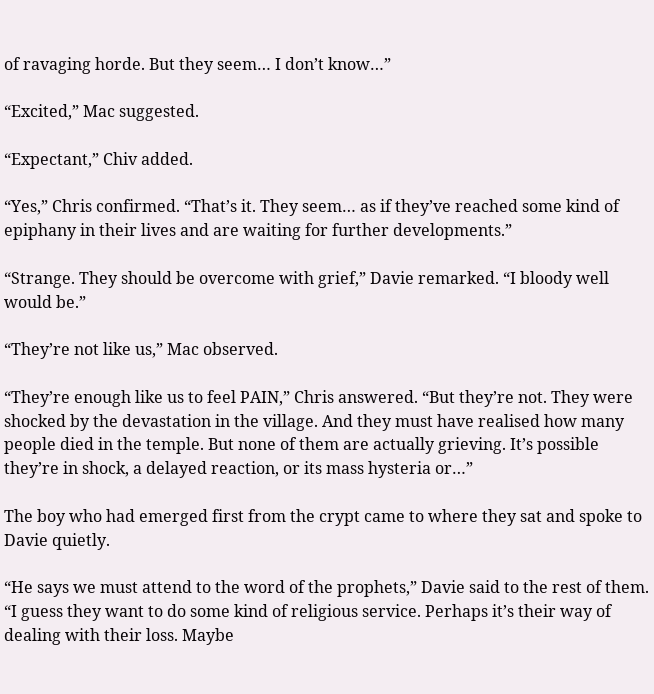of ravaging horde. But they seem… I don’t know…”

“Excited,” Mac suggested.

“Expectant,” Chiv added.

“Yes,” Chris confirmed. “That’s it. They seem… as if they’ve reached some kind of epiphany in their lives and are waiting for further developments.”

“Strange. They should be overcome with grief,” Davie remarked. “I bloody well would be.”

“They’re not like us,” Mac observed.

“They’re enough like us to feel PAIN,” Chris answered. “But they’re not. They were shocked by the devastation in the village. And they must have realised how many people died in the temple. But none of them are actually grieving. It’s possible they’re in shock, a delayed reaction, or its mass hysteria or…”

The boy who had emerged first from the crypt came to where they sat and spoke to Davie quietly.

“He says we must attend to the word of the prophets,” Davie said to the rest of them. “I guess they want to do some kind of religious service. Perhaps it’s their way of dealing with their loss. Maybe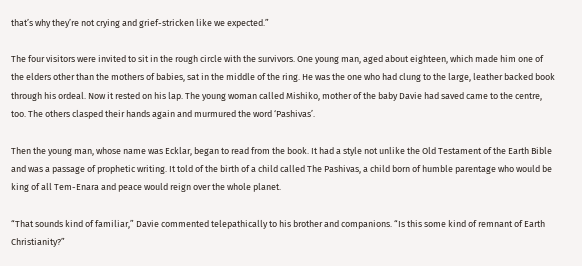that’s why they’re not crying and grief-stricken like we expected.”

The four visitors were invited to sit in the rough circle with the survivors. One young man, aged about eighteen, which made him one of the elders other than the mothers of babies, sat in the middle of the ring. He was the one who had clung to the large, leather backed book through his ordeal. Now it rested on his lap. The young woman called Mishiko, mother of the baby Davie had saved came to the centre, too. The others clasped their hands again and murmured the word ‘Pashivas’.

Then the young man, whose name was Ecklar, began to read from the book. It had a style not unlike the Old Testament of the Earth Bible and was a passage of prophetic writing. It told of the birth of a child called The Pashivas, a child born of humble parentage who would be king of all Tem-Enara and peace would reign over the whole planet.

“That sounds kind of familiar,” Davie commented telepathically to his brother and companions. “Is this some kind of remnant of Earth Christianity?”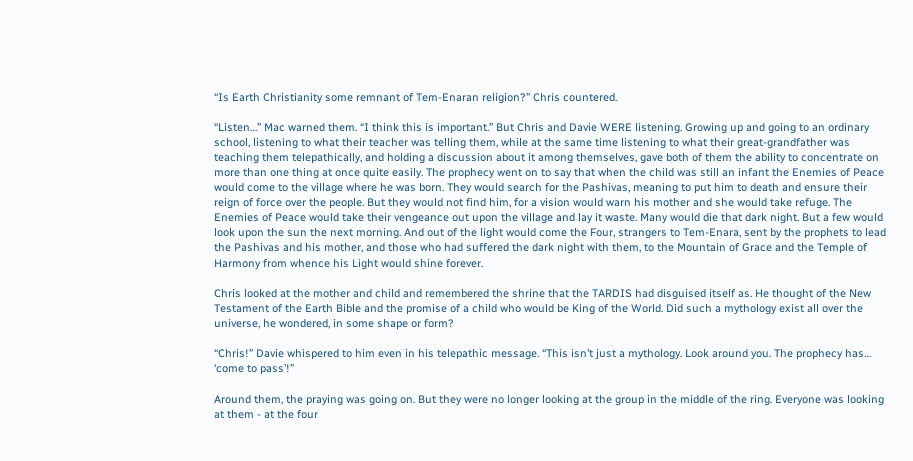“Is Earth Christianity some remnant of Tem-Enaran religion?” Chris countered.

“Listen…” Mac warned them. “I think this is important.” But Chris and Davie WERE listening. Growing up and going to an ordinary school, listening to what their teacher was telling them, while at the same time listening to what their great-grandfather was teaching them telepathically, and holding a discussion about it among themselves, gave both of them the ability to concentrate on more than one thing at once quite easily. The prophecy went on to say that when the child was still an infant the Enemies of Peace would come to the village where he was born. They would search for the Pashivas, meaning to put him to death and ensure their reign of force over the people. But they would not find him, for a vision would warn his mother and she would take refuge. The Enemies of Peace would take their vengeance out upon the village and lay it waste. Many would die that dark night. But a few would look upon the sun the next morning. And out of the light would come the Four, strangers to Tem-Enara, sent by the prophets to lead the Pashivas and his mother, and those who had suffered the dark night with them, to the Mountain of Grace and the Temple of Harmony from whence his Light would shine forever.

Chris looked at the mother and child and remembered the shrine that the TARDIS had disguised itself as. He thought of the New Testament of the Earth Bible and the promise of a child who would be King of the World. Did such a mythology exist all over the universe, he wondered, in some shape or form?

“Chris!” Davie whispered to him even in his telepathic message. “This isn’t just a mythology. Look around you. The prophecy has… ‘come to pass’!”

Around them, the praying was going on. But they were no longer looking at the group in the middle of the ring. Everyone was looking at them - at the four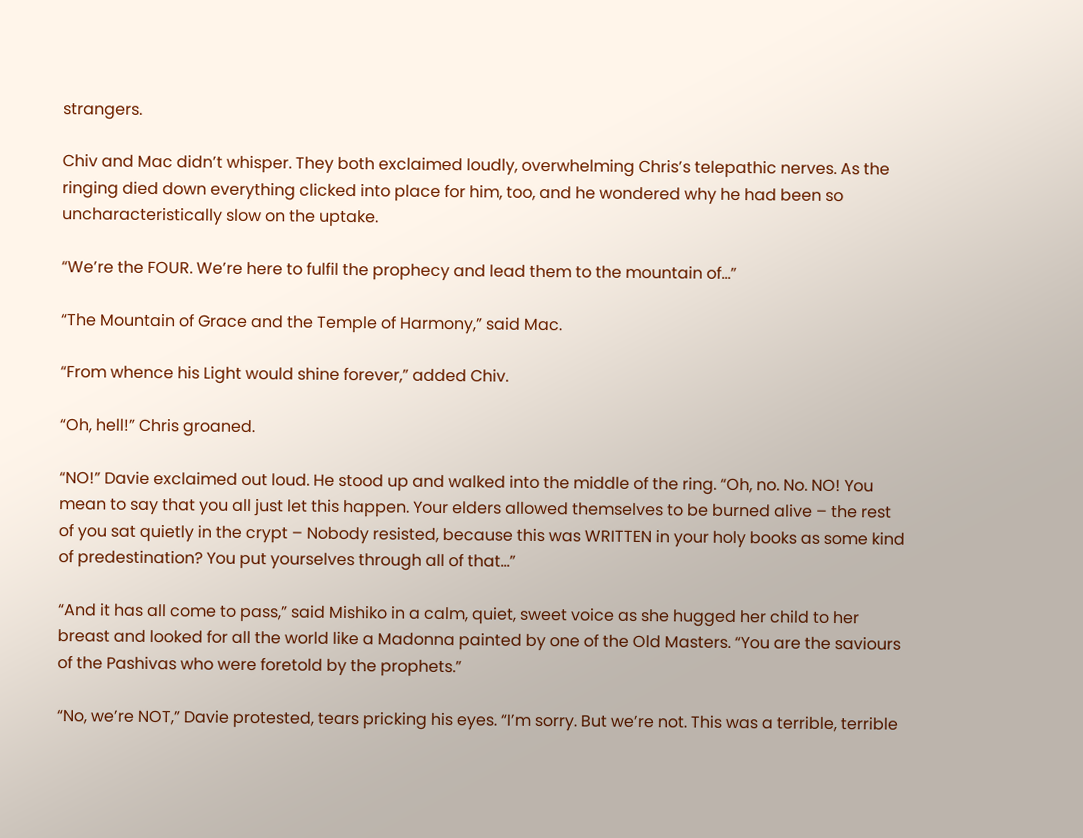strangers.

Chiv and Mac didn’t whisper. They both exclaimed loudly, overwhelming Chris’s telepathic nerves. As the ringing died down everything clicked into place for him, too, and he wondered why he had been so uncharacteristically slow on the uptake.

“We’re the FOUR. We’re here to fulfil the prophecy and lead them to the mountain of…”

“The Mountain of Grace and the Temple of Harmony,” said Mac.

“From whence his Light would shine forever,” added Chiv.

“Oh, hell!” Chris groaned.

“NO!” Davie exclaimed out loud. He stood up and walked into the middle of the ring. “Oh, no. No. NO! You mean to say that you all just let this happen. Your elders allowed themselves to be burned alive – the rest of you sat quietly in the crypt – Nobody resisted, because this was WRITTEN in your holy books as some kind of predestination? You put yourselves through all of that…”

“And it has all come to pass,” said Mishiko in a calm, quiet, sweet voice as she hugged her child to her breast and looked for all the world like a Madonna painted by one of the Old Masters. “You are the saviours of the Pashivas who were foretold by the prophets.”

“No, we’re NOT,” Davie protested, tears pricking his eyes. “I’m sorry. But we’re not. This was a terrible, terrible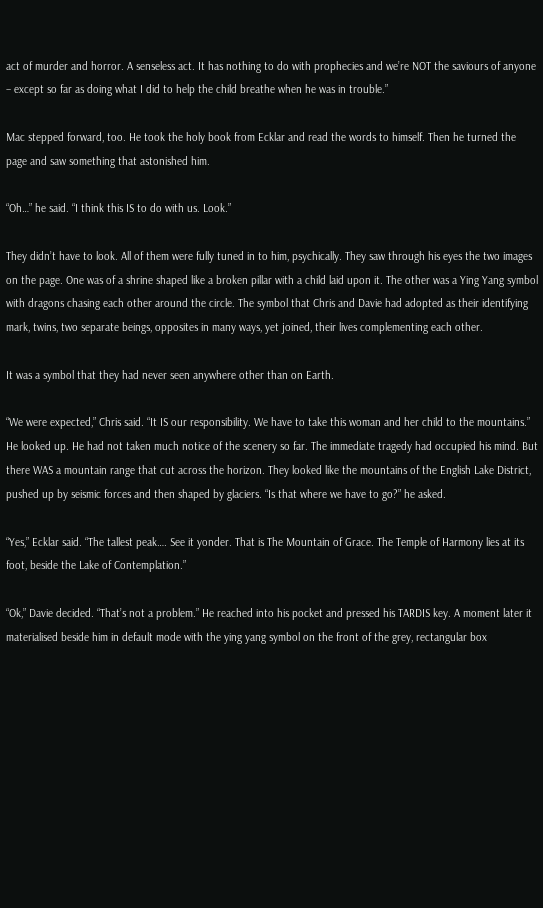act of murder and horror. A senseless act. It has nothing to do with prophecies and we’re NOT the saviours of anyone – except so far as doing what I did to help the child breathe when he was in trouble.”

Mac stepped forward, too. He took the holy book from Ecklar and read the words to himself. Then he turned the page and saw something that astonished him.

“Oh…” he said. “I think this IS to do with us. Look.”

They didn’t have to look. All of them were fully tuned in to him, psychically. They saw through his eyes the two images on the page. One was of a shrine shaped like a broken pillar with a child laid upon it. The other was a Ying Yang symbol with dragons chasing each other around the circle. The symbol that Chris and Davie had adopted as their identifying mark, twins, two separate beings, opposites in many ways, yet joined, their lives complementing each other.

It was a symbol that they had never seen anywhere other than on Earth.

“We were expected,” Chris said. “It IS our responsibility. We have to take this woman and her child to the mountains.” He looked up. He had not taken much notice of the scenery so far. The immediate tragedy had occupied his mind. But there WAS a mountain range that cut across the horizon. They looked like the mountains of the English Lake District, pushed up by seismic forces and then shaped by glaciers. “Is that where we have to go?” he asked.

“Yes,” Ecklar said. “The tallest peak…. See it yonder. That is The Mountain of Grace. The Temple of Harmony lies at its foot, beside the Lake of Contemplation.”

“Ok,” Davie decided. “That’s not a problem.” He reached into his pocket and pressed his TARDIS key. A moment later it materialised beside him in default mode with the ying yang symbol on the front of the grey, rectangular box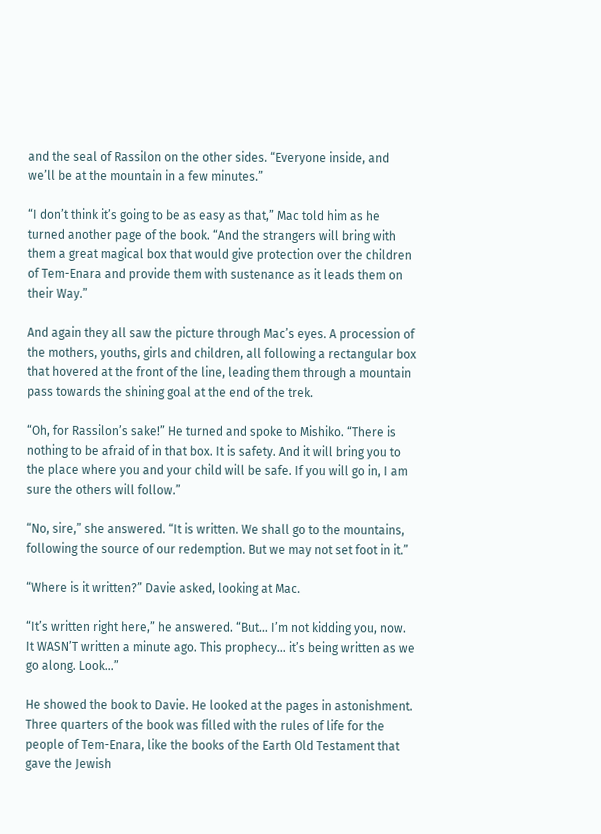and the seal of Rassilon on the other sides. “Everyone inside, and we’ll be at the mountain in a few minutes.”

“I don’t think it’s going to be as easy as that,” Mac told him as he turned another page of the book. “And the strangers will bring with them a great magical box that would give protection over the children of Tem-Enara and provide them with sustenance as it leads them on their Way.”

And again they all saw the picture through Mac’s eyes. A procession of the mothers, youths, girls and children, all following a rectangular box that hovered at the front of the line, leading them through a mountain pass towards the shining goal at the end of the trek.

“Oh, for Rassilon’s sake!” He turned and spoke to Mishiko. “There is nothing to be afraid of in that box. It is safety. And it will bring you to the place where you and your child will be safe. If you will go in, I am sure the others will follow.”

“No, sire,” she answered. “It is written. We shall go to the mountains, following the source of our redemption. But we may not set foot in it.”

“Where is it written?” Davie asked, looking at Mac.

“It’s written right here,” he answered. “But… I’m not kidding you, now. It WASN’T written a minute ago. This prophecy… it’s being written as we go along. Look…”

He showed the book to Davie. He looked at the pages in astonishment. Three quarters of the book was filled with the rules of life for the people of Tem-Enara, like the books of the Earth Old Testament that gave the Jewish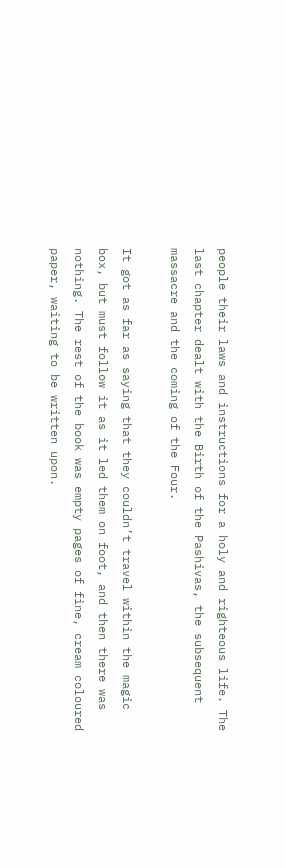people their laws and instructions for a holy and righteous life. The last chapter dealt with the Birth of the Pashivas, the subsequent massacre and the coming of the Four.

It got as far as saying that they couldn’t travel within the magic box, but must follow it as it led them on foot, and then there was nothing. The rest of the book was empty pages of fine, cream coloured paper, waiting to be written upon.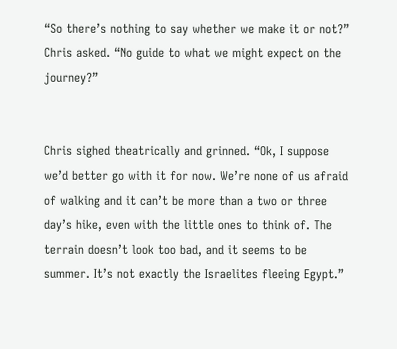“So there’s nothing to say whether we make it or not?” Chris asked. “No guide to what we might expect on the journey?”


Chris sighed theatrically and grinned. “Ok, I suppose we’d better go with it for now. We’re none of us afraid of walking and it can’t be more than a two or three day’s hike, even with the little ones to think of. The terrain doesn’t look too bad, and it seems to be summer. It’s not exactly the Israelites fleeing Egypt.”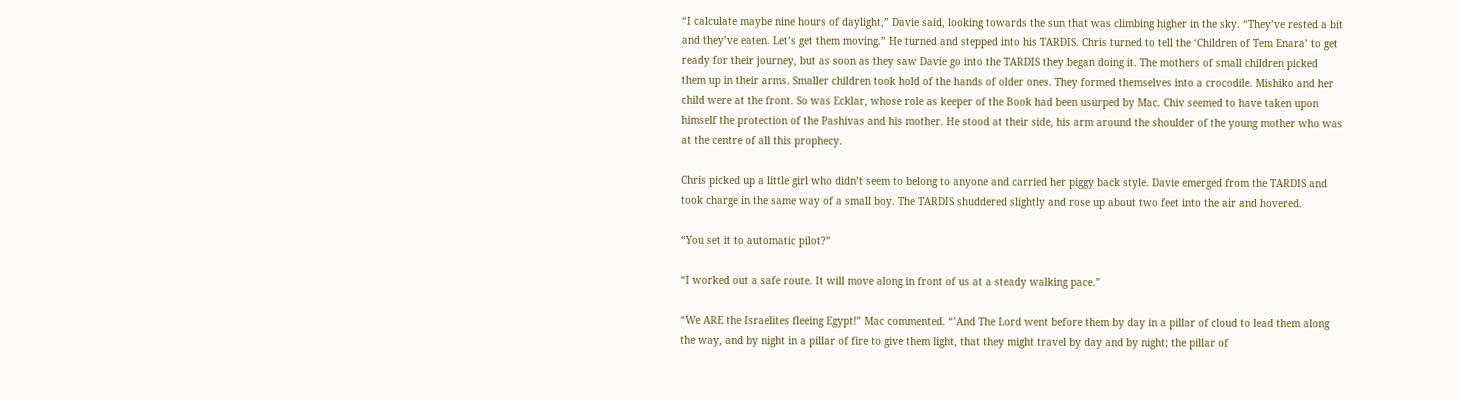“I calculate maybe nine hours of daylight,” Davie said, looking towards the sun that was climbing higher in the sky. “They’ve rested a bit and they’ve eaten. Let’s get them moving.” He turned and stepped into his TARDIS. Chris turned to tell the ‘Children of Tem Enara’ to get ready for their journey, but as soon as they saw Davie go into the TARDIS they began doing it. The mothers of small children picked them up in their arms. Smaller children took hold of the hands of older ones. They formed themselves into a crocodile. Mishiko and her child were at the front. So was Ecklar, whose role as keeper of the Book had been usurped by Mac. Chiv seemed to have taken upon himself the protection of the Pashivas and his mother. He stood at their side, his arm around the shoulder of the young mother who was at the centre of all this prophecy.

Chris picked up a little girl who didn’t seem to belong to anyone and carried her piggy back style. Davie emerged from the TARDIS and took charge in the same way of a small boy. The TARDIS shuddered slightly and rose up about two feet into the air and hovered.

“You set it to automatic pilot?”

“I worked out a safe route. It will move along in front of us at a steady walking pace.”

“We ARE the Israelites fleeing Egypt!” Mac commented. “’And The Lord went before them by day in a pillar of cloud to lead them along the way, and by night in a pillar of fire to give them light, that they might travel by day and by night; the pillar of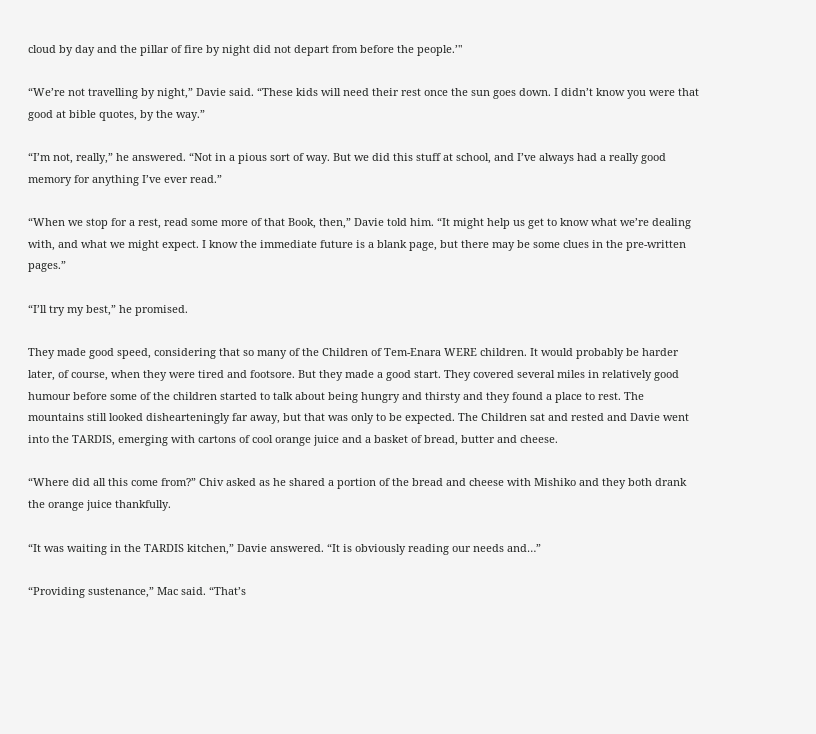cloud by day and the pillar of fire by night did not depart from before the people.’"

“We’re not travelling by night,” Davie said. “These kids will need their rest once the sun goes down. I didn’t know you were that good at bible quotes, by the way.”

“I’m not, really,” he answered. “Not in a pious sort of way. But we did this stuff at school, and I’ve always had a really good memory for anything I’ve ever read.”

“When we stop for a rest, read some more of that Book, then,” Davie told him. “It might help us get to know what we’re dealing with, and what we might expect. I know the immediate future is a blank page, but there may be some clues in the pre-written pages.”

“I’ll try my best,” he promised.

They made good speed, considering that so many of the Children of Tem-Enara WERE children. It would probably be harder later, of course, when they were tired and footsore. But they made a good start. They covered several miles in relatively good humour before some of the children started to talk about being hungry and thirsty and they found a place to rest. The mountains still looked dishearteningly far away, but that was only to be expected. The Children sat and rested and Davie went into the TARDIS, emerging with cartons of cool orange juice and a basket of bread, butter and cheese.

“Where did all this come from?” Chiv asked as he shared a portion of the bread and cheese with Mishiko and they both drank the orange juice thankfully.

“It was waiting in the TARDIS kitchen,” Davie answered. “It is obviously reading our needs and…”

“Providing sustenance,” Mac said. “That’s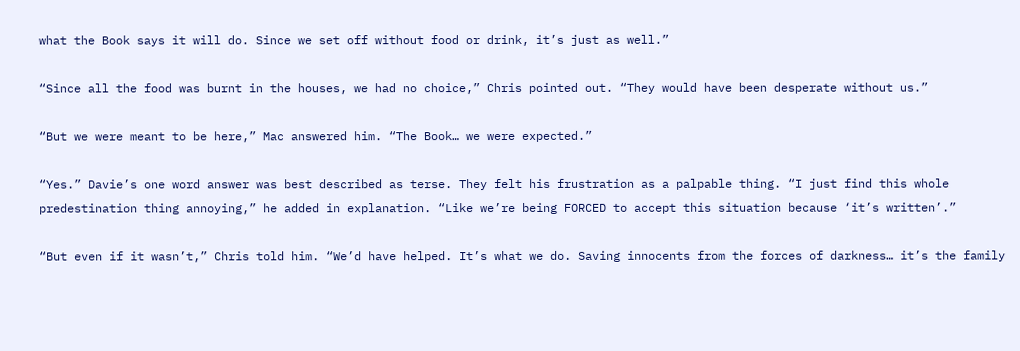what the Book says it will do. Since we set off without food or drink, it’s just as well.”

“Since all the food was burnt in the houses, we had no choice,” Chris pointed out. “They would have been desperate without us.”

“But we were meant to be here,” Mac answered him. “The Book… we were expected.”

“Yes.” Davie’s one word answer was best described as terse. They felt his frustration as a palpable thing. “I just find this whole predestination thing annoying,” he added in explanation. “Like we’re being FORCED to accept this situation because ‘it’s written’.”

“But even if it wasn’t,” Chris told him. “We’d have helped. It’s what we do. Saving innocents from the forces of darkness… it’s the family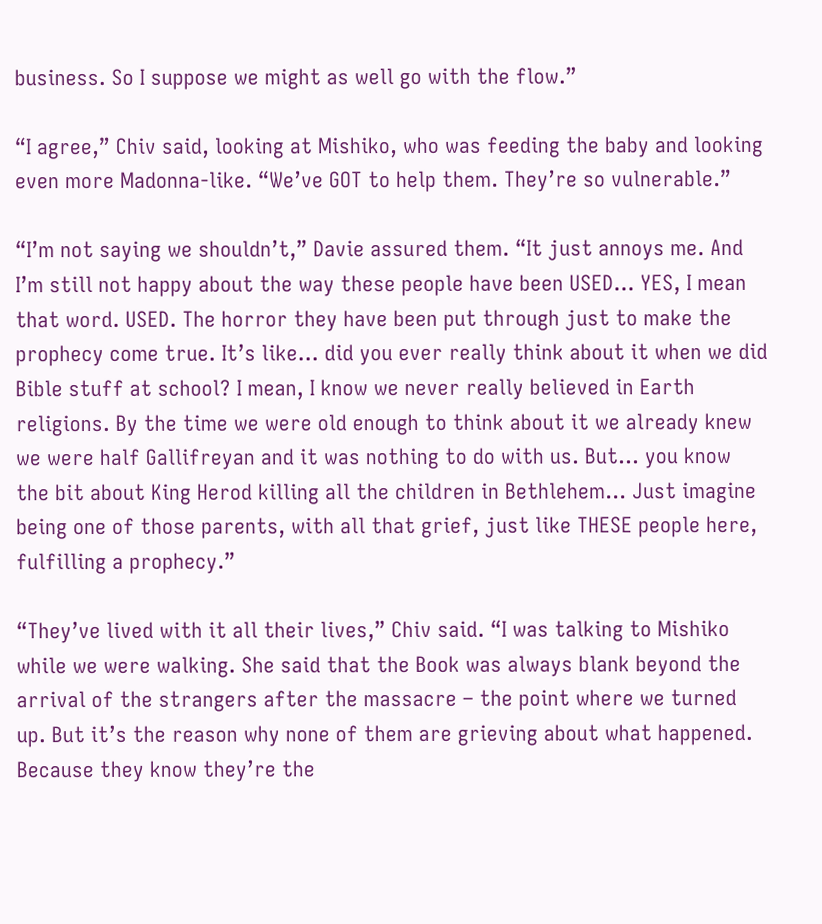business. So I suppose we might as well go with the flow.”

“I agree,” Chiv said, looking at Mishiko, who was feeding the baby and looking even more Madonna-like. “We’ve GOT to help them. They’re so vulnerable.”

“I’m not saying we shouldn’t,” Davie assured them. “It just annoys me. And I’m still not happy about the way these people have been USED… YES, I mean that word. USED. The horror they have been put through just to make the prophecy come true. It’s like… did you ever really think about it when we did Bible stuff at school? I mean, I know we never really believed in Earth religions. By the time we were old enough to think about it we already knew we were half Gallifreyan and it was nothing to do with us. But… you know the bit about King Herod killing all the children in Bethlehem… Just imagine being one of those parents, with all that grief, just like THESE people here, fulfilling a prophecy.”

“They’ve lived with it all their lives,” Chiv said. “I was talking to Mishiko while we were walking. She said that the Book was always blank beyond the arrival of the strangers after the massacre – the point where we turned up. But it’s the reason why none of them are grieving about what happened. Because they know they’re the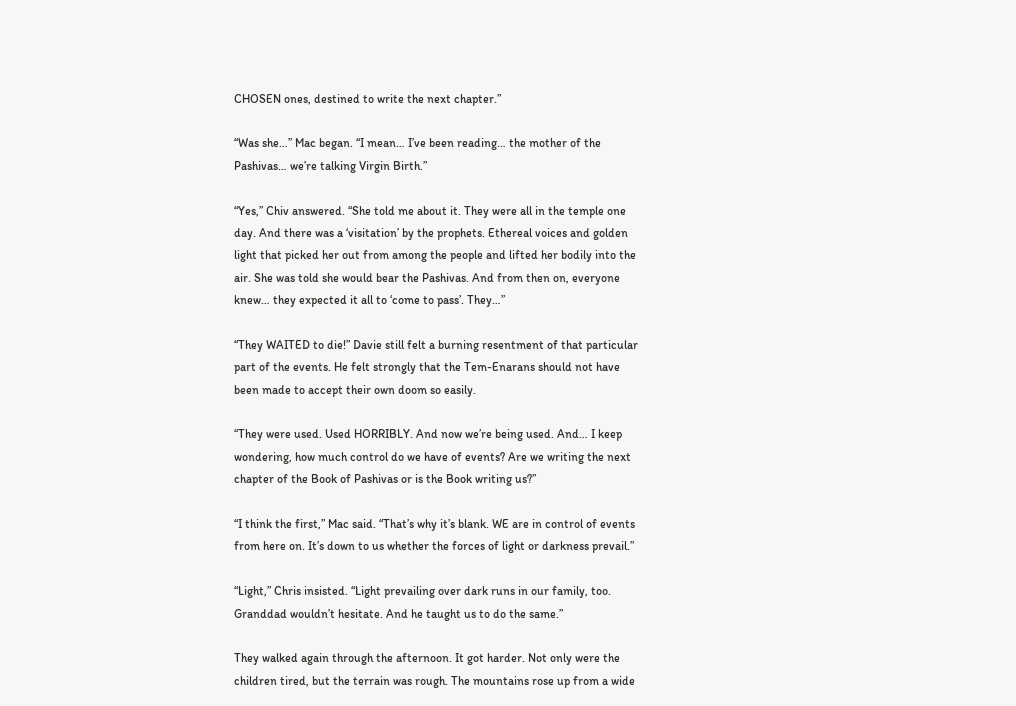CHOSEN ones, destined to write the next chapter.”

“Was she…” Mac began. “I mean… I’ve been reading… the mother of the Pashivas… we’re talking Virgin Birth.”

“Yes,” Chiv answered. “She told me about it. They were all in the temple one day. And there was a ‘visitation’ by the prophets. Ethereal voices and golden light that picked her out from among the people and lifted her bodily into the air. She was told she would bear the Pashivas. And from then on, everyone knew… they expected it all to ‘come to pass’. They…”

“They WAITED to die!” Davie still felt a burning resentment of that particular part of the events. He felt strongly that the Tem-Enarans should not have been made to accept their own doom so easily.

“They were used. Used HORRIBLY. And now we’re being used. And… I keep wondering, how much control do we have of events? Are we writing the next chapter of the Book of Pashivas or is the Book writing us?”

“I think the first,” Mac said. “That’s why it’s blank. WE are in control of events from here on. It’s down to us whether the forces of light or darkness prevail.”

“Light,” Chris insisted. “Light prevailing over dark runs in our family, too. Granddad wouldn’t hesitate. And he taught us to do the same.”

They walked again through the afternoon. It got harder. Not only were the children tired, but the terrain was rough. The mountains rose up from a wide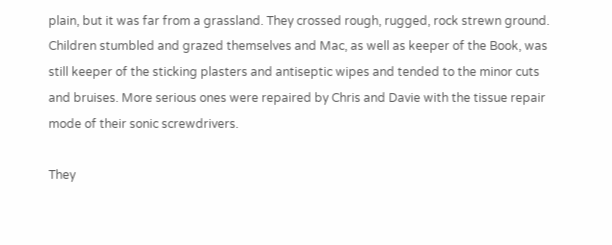plain, but it was far from a grassland. They crossed rough, rugged, rock strewn ground. Children stumbled and grazed themselves and Mac, as well as keeper of the Book, was still keeper of the sticking plasters and antiseptic wipes and tended to the minor cuts and bruises. More serious ones were repaired by Chris and Davie with the tissue repair mode of their sonic screwdrivers.

They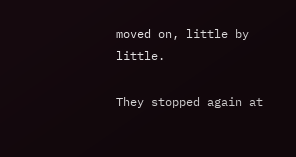moved on, little by little.

They stopped again at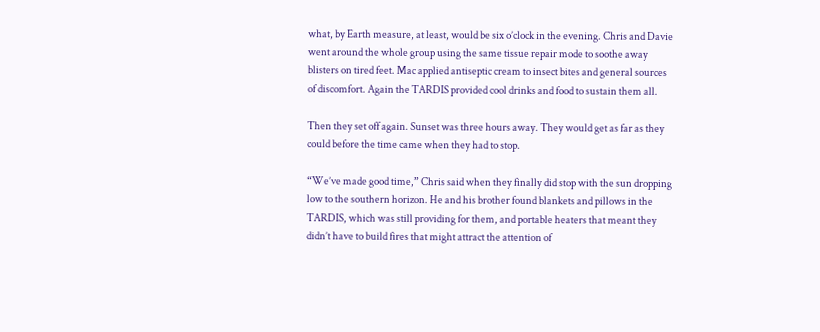what, by Earth measure, at least, would be six o’clock in the evening. Chris and Davie went around the whole group using the same tissue repair mode to soothe away blisters on tired feet. Mac applied antiseptic cream to insect bites and general sources of discomfort. Again the TARDIS provided cool drinks and food to sustain them all.

Then they set off again. Sunset was three hours away. They would get as far as they could before the time came when they had to stop.

“We’ve made good time,” Chris said when they finally did stop with the sun dropping low to the southern horizon. He and his brother found blankets and pillows in the TARDIS, which was still providing for them, and portable heaters that meant they didn’t have to build fires that might attract the attention of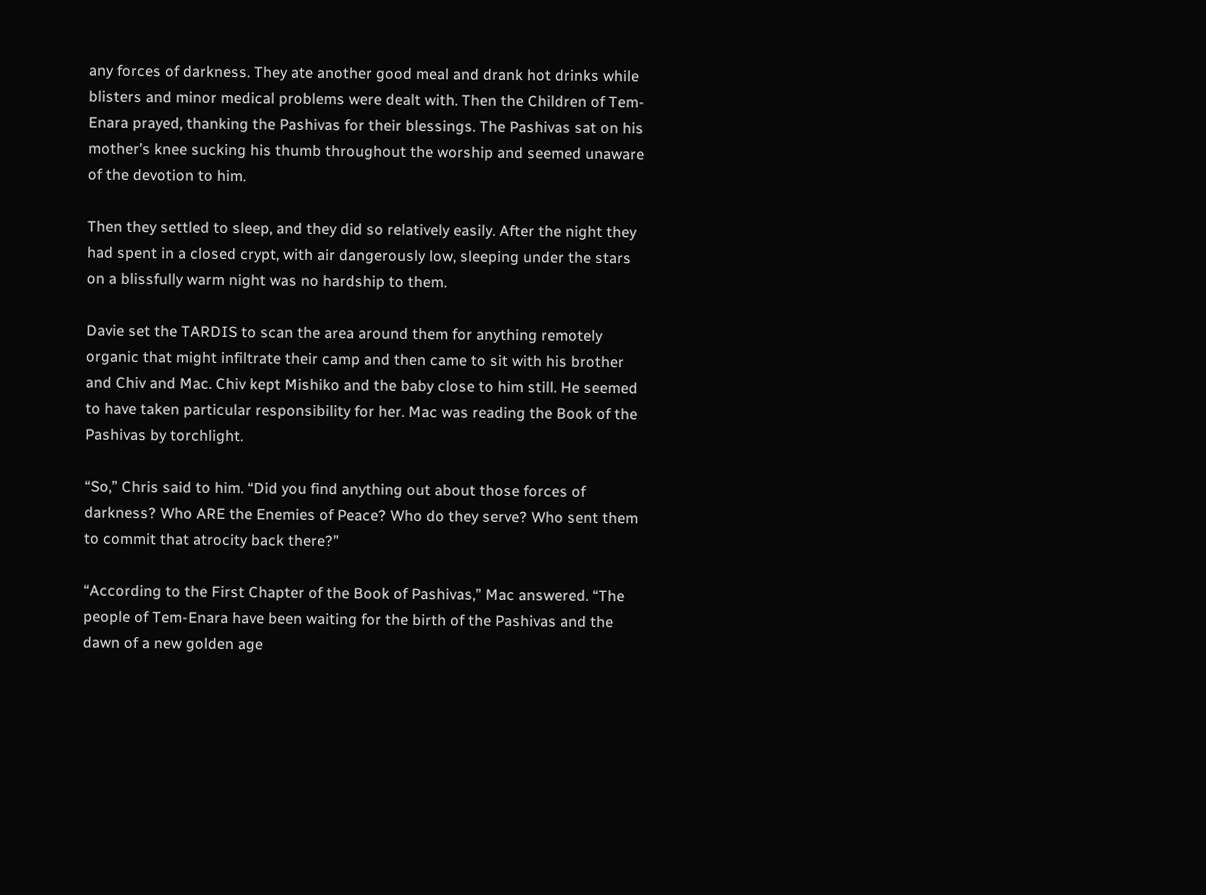any forces of darkness. They ate another good meal and drank hot drinks while blisters and minor medical problems were dealt with. Then the Children of Tem-Enara prayed, thanking the Pashivas for their blessings. The Pashivas sat on his mother’s knee sucking his thumb throughout the worship and seemed unaware of the devotion to him.

Then they settled to sleep, and they did so relatively easily. After the night they had spent in a closed crypt, with air dangerously low, sleeping under the stars on a blissfully warm night was no hardship to them.

Davie set the TARDIS to scan the area around them for anything remotely organic that might infiltrate their camp and then came to sit with his brother and Chiv and Mac. Chiv kept Mishiko and the baby close to him still. He seemed to have taken particular responsibility for her. Mac was reading the Book of the Pashivas by torchlight.

“So,” Chris said to him. “Did you find anything out about those forces of darkness? Who ARE the Enemies of Peace? Who do they serve? Who sent them to commit that atrocity back there?”

“According to the First Chapter of the Book of Pashivas,” Mac answered. “The people of Tem-Enara have been waiting for the birth of the Pashivas and the dawn of a new golden age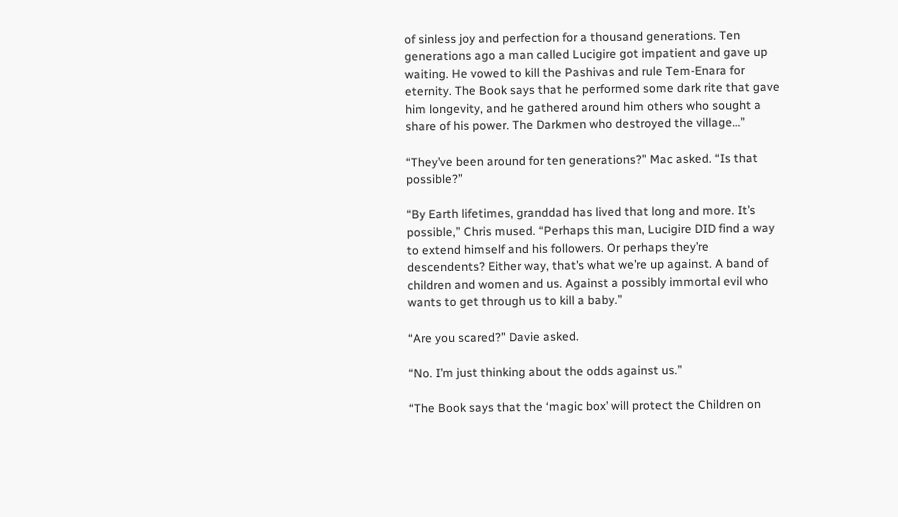of sinless joy and perfection for a thousand generations. Ten generations ago a man called Lucigire got impatient and gave up waiting. He vowed to kill the Pashivas and rule Tem-Enara for eternity. The Book says that he performed some dark rite that gave him longevity, and he gathered around him others who sought a share of his power. The Darkmen who destroyed the village…”

“They’ve been around for ten generations?” Mac asked. “Is that possible?”

“By Earth lifetimes, granddad has lived that long and more. It’s possible,” Chris mused. “Perhaps this man, Lucigire DID find a way to extend himself and his followers. Or perhaps they’re descendents? Either way, that’s what we’re up against. A band of children and women and us. Against a possibly immortal evil who wants to get through us to kill a baby.”

“Are you scared?” Davie asked.

“No. I’m just thinking about the odds against us.”

“The Book says that the ‘magic box’ will protect the Children on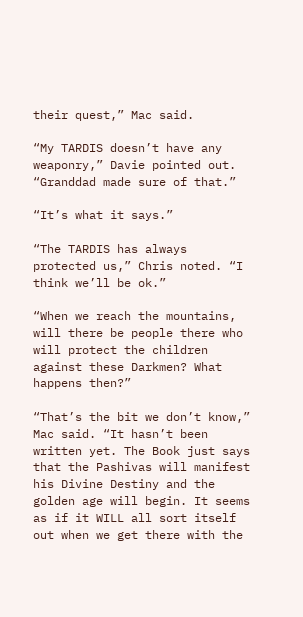their quest,” Mac said.

“My TARDIS doesn’t have any weaponry,” Davie pointed out. “Granddad made sure of that.”

“It’s what it says.”

“The TARDIS has always protected us,” Chris noted. “I think we’ll be ok.”

“When we reach the mountains, will there be people there who will protect the children against these Darkmen? What happens then?”

“That’s the bit we don’t know,” Mac said. “It hasn’t been written yet. The Book just says that the Pashivas will manifest his Divine Destiny and the golden age will begin. It seems as if it WILL all sort itself out when we get there with the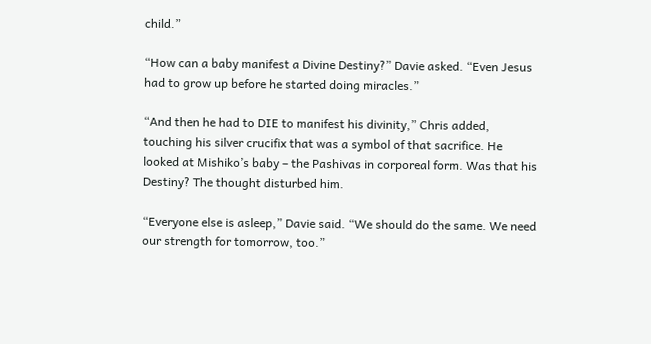child.”

“How can a baby manifest a Divine Destiny?” Davie asked. “Even Jesus had to grow up before he started doing miracles.”

“And then he had to DIE to manifest his divinity,” Chris added, touching his silver crucifix that was a symbol of that sacrifice. He looked at Mishiko’s baby – the Pashivas in corporeal form. Was that his Destiny? The thought disturbed him.

“Everyone else is asleep,” Davie said. “We should do the same. We need our strength for tomorrow, too.”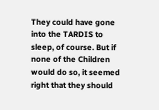They could have gone into the TARDIS to sleep, of course. But if none of the Children would do so, it seemed right that they should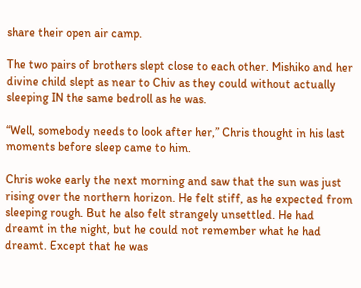share their open air camp.

The two pairs of brothers slept close to each other. Mishiko and her divine child slept as near to Chiv as they could without actually sleeping IN the same bedroll as he was.

“Well, somebody needs to look after her,” Chris thought in his last moments before sleep came to him.

Chris woke early the next morning and saw that the sun was just rising over the northern horizon. He felt stiff, as he expected from sleeping rough. But he also felt strangely unsettled. He had dreamt in the night, but he could not remember what he had dreamt. Except that he was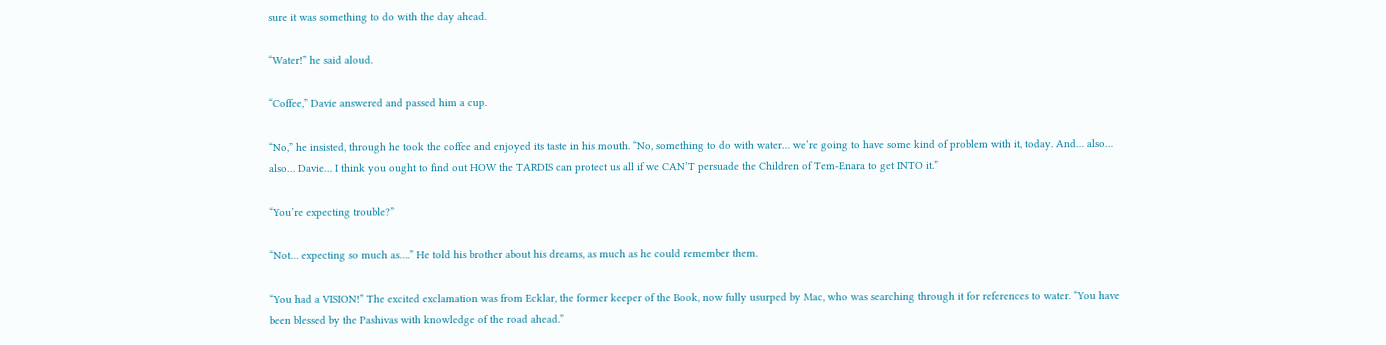sure it was something to do with the day ahead.

“Water!” he said aloud.

“Coffee,” Davie answered and passed him a cup.

“No,” he insisted, through he took the coffee and enjoyed its taste in his mouth. “No, something to do with water… we’re going to have some kind of problem with it, today. And… also… also… Davie… I think you ought to find out HOW the TARDIS can protect us all if we CAN’T persuade the Children of Tem-Enara to get INTO it.”

“You’re expecting trouble?”

“Not… expecting so much as….” He told his brother about his dreams, as much as he could remember them.

“You had a VISION!” The excited exclamation was from Ecklar, the former keeper of the Book, now fully usurped by Mac, who was searching through it for references to water. “You have been blessed by the Pashivas with knowledge of the road ahead.”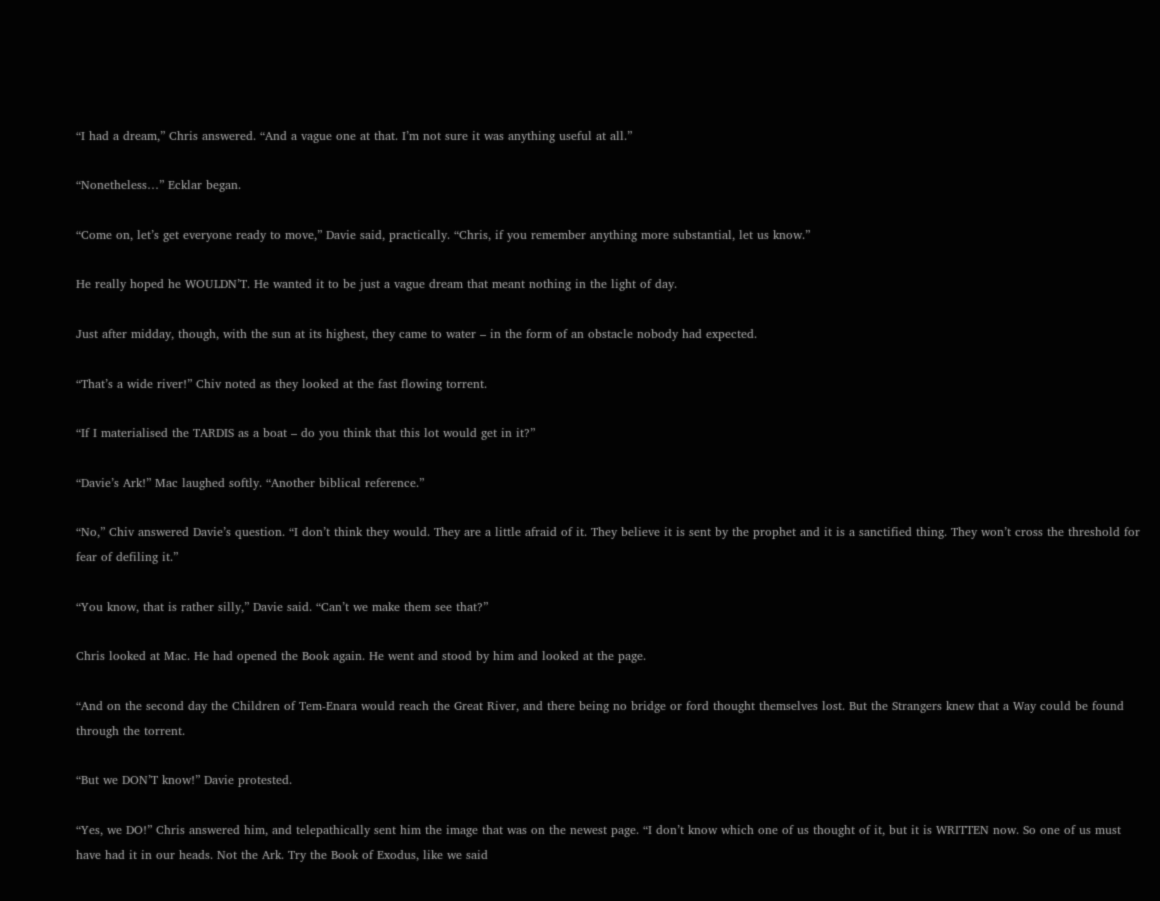“I had a dream,” Chris answered. “And a vague one at that. I’m not sure it was anything useful at all.”

“Nonetheless…” Ecklar began.

“Come on, let’s get everyone ready to move,” Davie said, practically. “Chris, if you remember anything more substantial, let us know.”

He really hoped he WOULDN’T. He wanted it to be just a vague dream that meant nothing in the light of day.

Just after midday, though, with the sun at its highest, they came to water – in the form of an obstacle nobody had expected.

“That’s a wide river!” Chiv noted as they looked at the fast flowing torrent.

“If I materialised the TARDIS as a boat – do you think that this lot would get in it?”

“Davie’s Ark!” Mac laughed softly. “Another biblical reference.”

“No,” Chiv answered Davie’s question. “I don’t think they would. They are a little afraid of it. They believe it is sent by the prophet and it is a sanctified thing. They won’t cross the threshold for fear of defiling it.”

“You know, that is rather silly,” Davie said. “Can’t we make them see that?”

Chris looked at Mac. He had opened the Book again. He went and stood by him and looked at the page.

“And on the second day the Children of Tem-Enara would reach the Great River, and there being no bridge or ford thought themselves lost. But the Strangers knew that a Way could be found through the torrent.

“But we DON’T know!” Davie protested.

“Yes, we DO!” Chris answered him, and telepathically sent him the image that was on the newest page. “I don’t know which one of us thought of it, but it is WRITTEN now. So one of us must have had it in our heads. Not the Ark. Try the Book of Exodus, like we said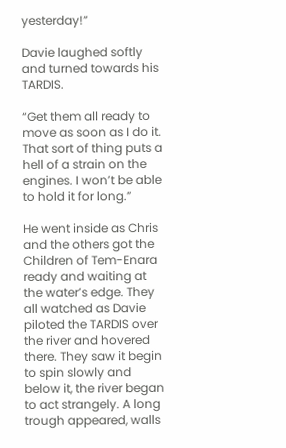yesterday!”

Davie laughed softly and turned towards his TARDIS.

“Get them all ready to move as soon as I do it. That sort of thing puts a hell of a strain on the engines. I won’t be able to hold it for long.”

He went inside as Chris and the others got the Children of Tem-Enara ready and waiting at the water’s edge. They all watched as Davie piloted the TARDIS over the river and hovered there. They saw it begin to spin slowly and below it, the river began to act strangely. A long trough appeared, walls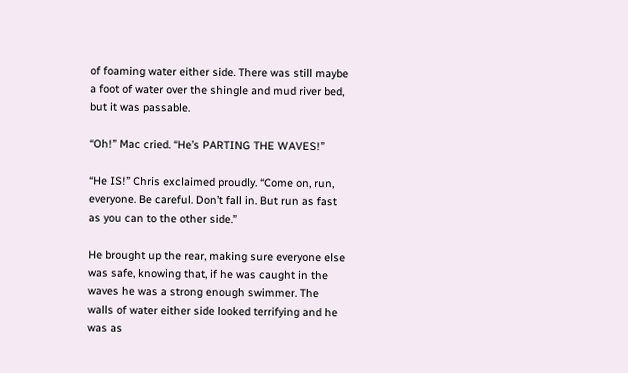of foaming water either side. There was still maybe a foot of water over the shingle and mud river bed, but it was passable.

“Oh!” Mac cried. “He’s PARTING THE WAVES!”

“He IS!” Chris exclaimed proudly. “Come on, run, everyone. Be careful. Don’t fall in. But run as fast as you can to the other side.”

He brought up the rear, making sure everyone else was safe, knowing that, if he was caught in the waves he was a strong enough swimmer. The walls of water either side looked terrifying and he was as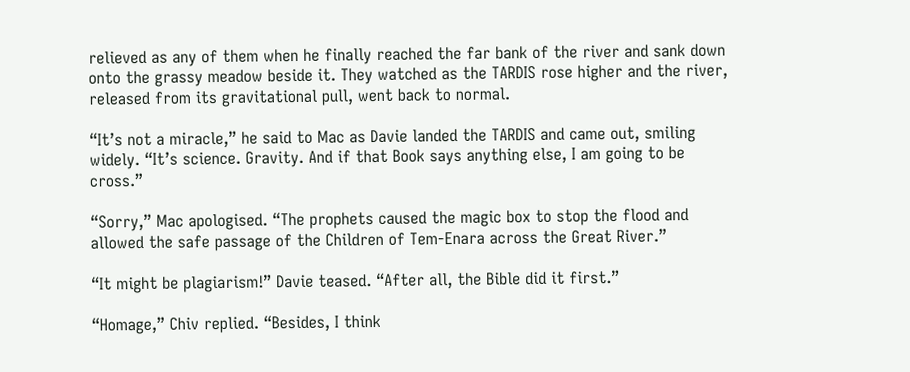relieved as any of them when he finally reached the far bank of the river and sank down onto the grassy meadow beside it. They watched as the TARDIS rose higher and the river, released from its gravitational pull, went back to normal.

“It’s not a miracle,” he said to Mac as Davie landed the TARDIS and came out, smiling widely. “It’s science. Gravity. And if that Book says anything else, I am going to be cross.”

“Sorry,” Mac apologised. “The prophets caused the magic box to stop the flood and allowed the safe passage of the Children of Tem-Enara across the Great River.”

“It might be plagiarism!” Davie teased. “After all, the Bible did it first.”

“Homage,” Chiv replied. “Besides, I think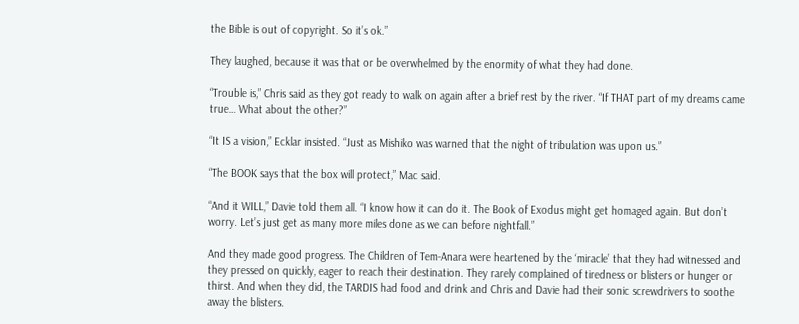the Bible is out of copyright. So it’s ok.”

They laughed, because it was that or be overwhelmed by the enormity of what they had done.

“Trouble is,” Chris said as they got ready to walk on again after a brief rest by the river. “If THAT part of my dreams came true… What about the other?”

“It IS a vision,” Ecklar insisted. “Just as Mishiko was warned that the night of tribulation was upon us.”

“The BOOK says that the box will protect,” Mac said.

“And it WILL,” Davie told them all. “I know how it can do it. The Book of Exodus might get homaged again. But don’t worry. Let’s just get as many more miles done as we can before nightfall.”

And they made good progress. The Children of Tem-Anara were heartened by the ‘miracle’ that they had witnessed and they pressed on quickly, eager to reach their destination. They rarely complained of tiredness or blisters or hunger or thirst. And when they did, the TARDIS had food and drink and Chris and Davie had their sonic screwdrivers to soothe away the blisters.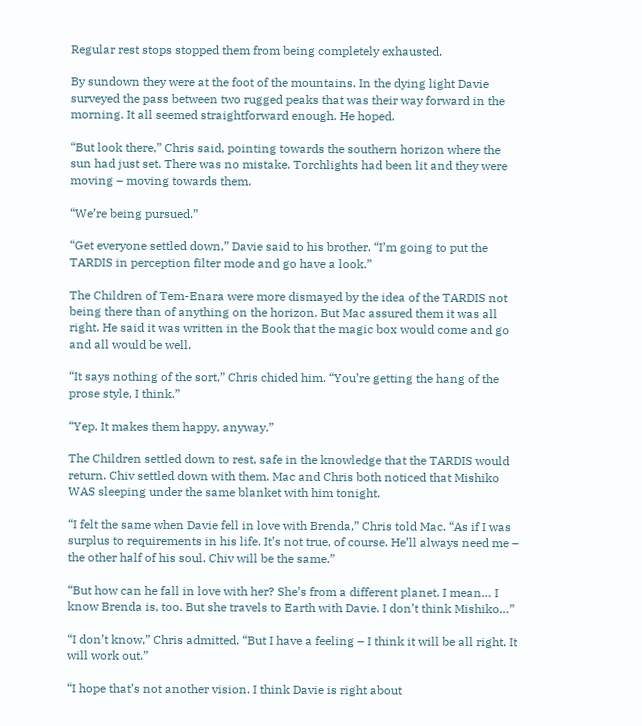Regular rest stops stopped them from being completely exhausted.

By sundown they were at the foot of the mountains. In the dying light Davie surveyed the pass between two rugged peaks that was their way forward in the morning. It all seemed straightforward enough. He hoped.

“But look there,” Chris said, pointing towards the southern horizon where the sun had just set. There was no mistake. Torchlights had been lit and they were moving – moving towards them.

“We’re being pursued.”

“Get everyone settled down,” Davie said to his brother. “I’m going to put the TARDIS in perception filter mode and go have a look.”

The Children of Tem-Enara were more dismayed by the idea of the TARDIS not being there than of anything on the horizon. But Mac assured them it was all right. He said it was written in the Book that the magic box would come and go and all would be well.

“It says nothing of the sort,” Chris chided him. “You’re getting the hang of the prose style, I think.”

“Yep. It makes them happy, anyway.”

The Children settled down to rest, safe in the knowledge that the TARDIS would return. Chiv settled down with them. Mac and Chris both noticed that Mishiko WAS sleeping under the same blanket with him tonight.

“I felt the same when Davie fell in love with Brenda,” Chris told Mac. “As if I was surplus to requirements in his life. It’s not true, of course. He’ll always need me – the other half of his soul. Chiv will be the same.”

“But how can he fall in love with her? She’s from a different planet. I mean… I know Brenda is, too. But she travels to Earth with Davie. I don’t think Mishiko…”

“I don’t know,” Chris admitted. “But I have a feeling – I think it will be all right. It will work out.”

“I hope that’s not another vision. I think Davie is right about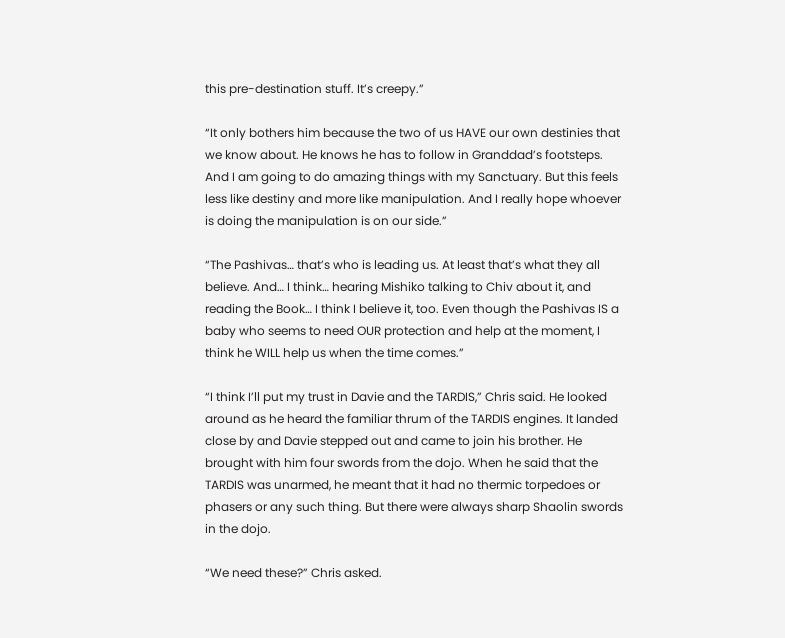this pre-destination stuff. It’s creepy.”

“It only bothers him because the two of us HAVE our own destinies that we know about. He knows he has to follow in Granddad’s footsteps. And I am going to do amazing things with my Sanctuary. But this feels less like destiny and more like manipulation. And I really hope whoever is doing the manipulation is on our side.”

“The Pashivas… that’s who is leading us. At least that’s what they all believe. And… I think… hearing Mishiko talking to Chiv about it, and reading the Book… I think I believe it, too. Even though the Pashivas IS a baby who seems to need OUR protection and help at the moment, I think he WILL help us when the time comes.”

“I think I’ll put my trust in Davie and the TARDIS,” Chris said. He looked around as he heard the familiar thrum of the TARDIS engines. It landed close by and Davie stepped out and came to join his brother. He brought with him four swords from the dojo. When he said that the TARDIS was unarmed, he meant that it had no thermic torpedoes or phasers or any such thing. But there were always sharp Shaolin swords in the dojo.

“We need these?” Chris asked.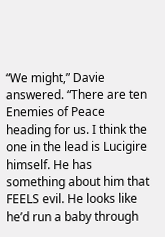“We might,” Davie answered. “There are ten Enemies of Peace heading for us. I think the one in the lead is Lucigire himself. He has something about him that FEELS evil. He looks like he’d run a baby through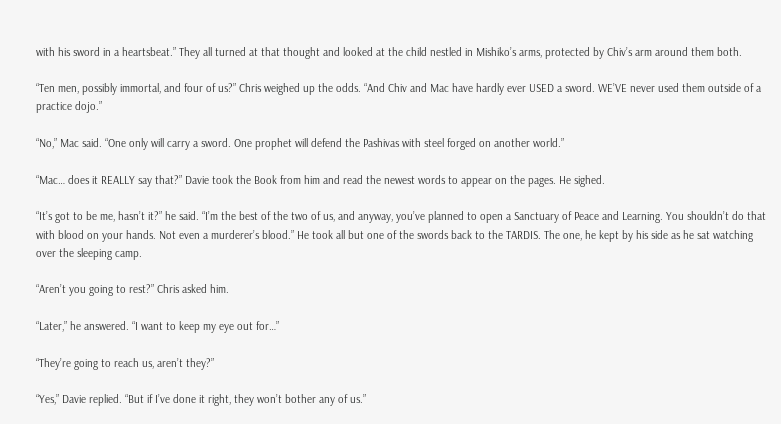with his sword in a heartsbeat.” They all turned at that thought and looked at the child nestled in Mishiko’s arms, protected by Chiv’s arm around them both.

“Ten men, possibly immortal, and four of us?” Chris weighed up the odds. “And Chiv and Mac have hardly ever USED a sword. WE’VE never used them outside of a practice dojo.”

“No,” Mac said. “One only will carry a sword. One prophet will defend the Pashivas with steel forged on another world.”

“Mac… does it REALLY say that?” Davie took the Book from him and read the newest words to appear on the pages. He sighed.

“It’s got to be me, hasn’t it?” he said. “I’m the best of the two of us, and anyway, you’ve planned to open a Sanctuary of Peace and Learning. You shouldn’t do that with blood on your hands. Not even a murderer’s blood.” He took all but one of the swords back to the TARDIS. The one, he kept by his side as he sat watching over the sleeping camp.

“Aren’t you going to rest?” Chris asked him.

“Later,” he answered. “I want to keep my eye out for…”

“They’re going to reach us, aren’t they?”

“Yes,” Davie replied. “But if I’ve done it right, they won’t bother any of us.”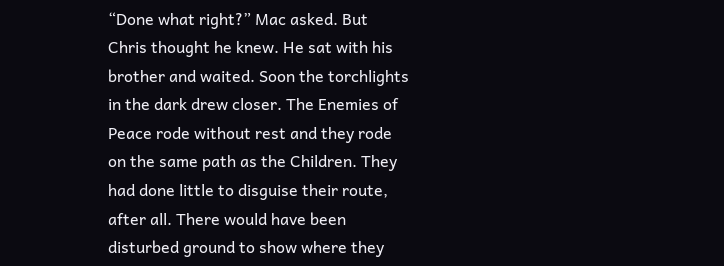“Done what right?” Mac asked. But Chris thought he knew. He sat with his brother and waited. Soon the torchlights in the dark drew closer. The Enemies of Peace rode without rest and they rode on the same path as the Children. They had done little to disguise their route, after all. There would have been disturbed ground to show where they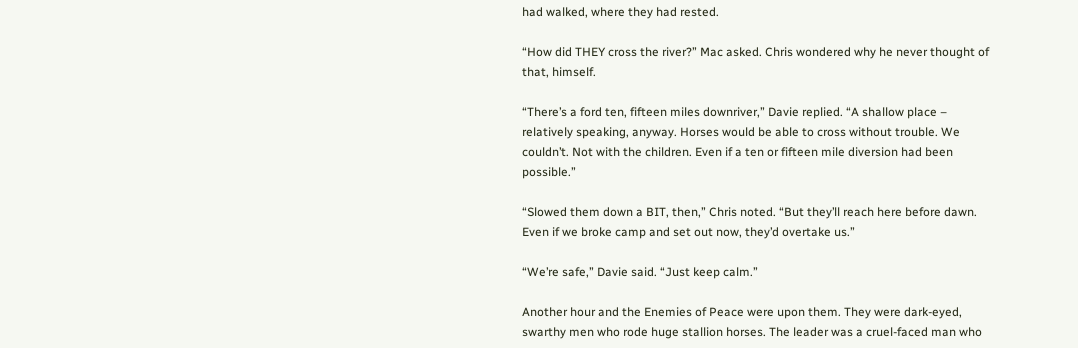had walked, where they had rested.

“How did THEY cross the river?” Mac asked. Chris wondered why he never thought of that, himself.

“There’s a ford ten, fifteen miles downriver,” Davie replied. “A shallow place – relatively speaking, anyway. Horses would be able to cross without trouble. We couldn’t. Not with the children. Even if a ten or fifteen mile diversion had been possible.”

“Slowed them down a BIT, then,” Chris noted. “But they’ll reach here before dawn. Even if we broke camp and set out now, they’d overtake us.”

“We’re safe,” Davie said. “Just keep calm.”

Another hour and the Enemies of Peace were upon them. They were dark-eyed, swarthy men who rode huge stallion horses. The leader was a cruel-faced man who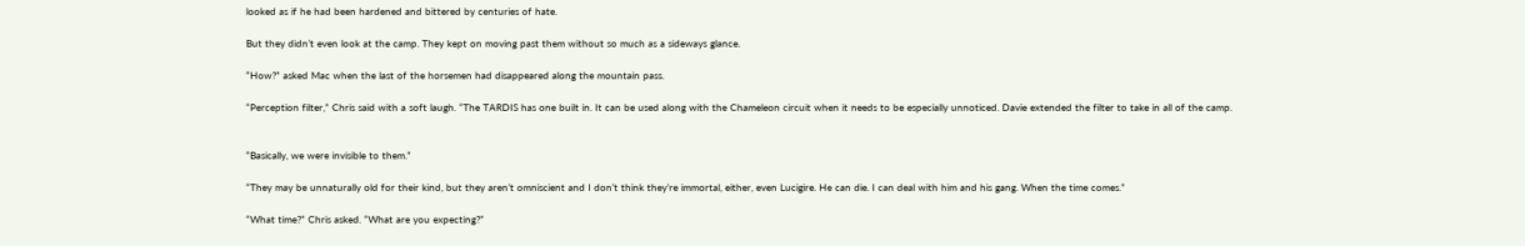looked as if he had been hardened and bittered by centuries of hate.

But they didn’t even look at the camp. They kept on moving past them without so much as a sideways glance.

“How?” asked Mac when the last of the horsemen had disappeared along the mountain pass.

“Perception filter,” Chris said with a soft laugh. “The TARDIS has one built in. It can be used along with the Chameleon circuit when it needs to be especially unnoticed. Davie extended the filter to take in all of the camp.


“Basically, we were invisible to them.”

“They may be unnaturally old for their kind, but they aren’t omniscient and I don’t think they’re immortal, either, even Lucigire. He can die. I can deal with him and his gang. When the time comes.”

“What time?” Chris asked. “What are you expecting?”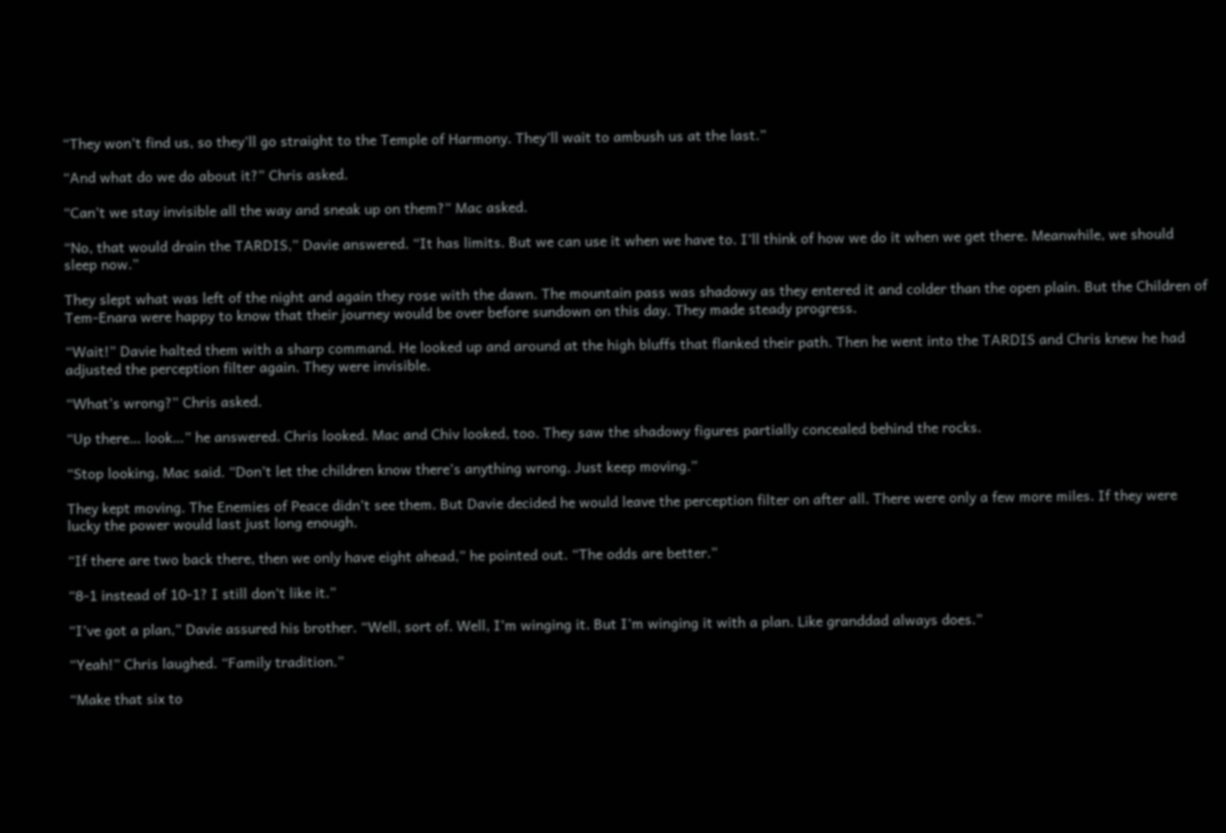“They won’t find us, so they’ll go straight to the Temple of Harmony. They’ll wait to ambush us at the last.”

“And what do we do about it?” Chris asked.

“Can’t we stay invisible all the way and sneak up on them?” Mac asked.

“No, that would drain the TARDIS,” Davie answered. “It has limits. But we can use it when we have to. I’ll think of how we do it when we get there. Meanwhile, we should sleep now.”

They slept what was left of the night and again they rose with the dawn. The mountain pass was shadowy as they entered it and colder than the open plain. But the Children of Tem-Enara were happy to know that their journey would be over before sundown on this day. They made steady progress.

“Wait!” Davie halted them with a sharp command. He looked up and around at the high bluffs that flanked their path. Then he went into the TARDIS and Chris knew he had adjusted the perception filter again. They were invisible.

“What’s wrong?” Chris asked.

“Up there… look…” he answered. Chris looked. Mac and Chiv looked, too. They saw the shadowy figures partially concealed behind the rocks.

“Stop looking, Mac said. “Don’t let the children know there’s anything wrong. Just keep moving.”

They kept moving. The Enemies of Peace didn’t see them. But Davie decided he would leave the perception filter on after all. There were only a few more miles. If they were lucky the power would last just long enough.

“If there are two back there, then we only have eight ahead,” he pointed out. “The odds are better.”

“8-1 instead of 10-1? I still don’t like it.”

“I’ve got a plan,” Davie assured his brother. “Well, sort of. Well, I’m winging it. But I’m winging it with a plan. Like granddad always does.”

“Yeah!” Chris laughed. “Family tradition.”

“Make that six to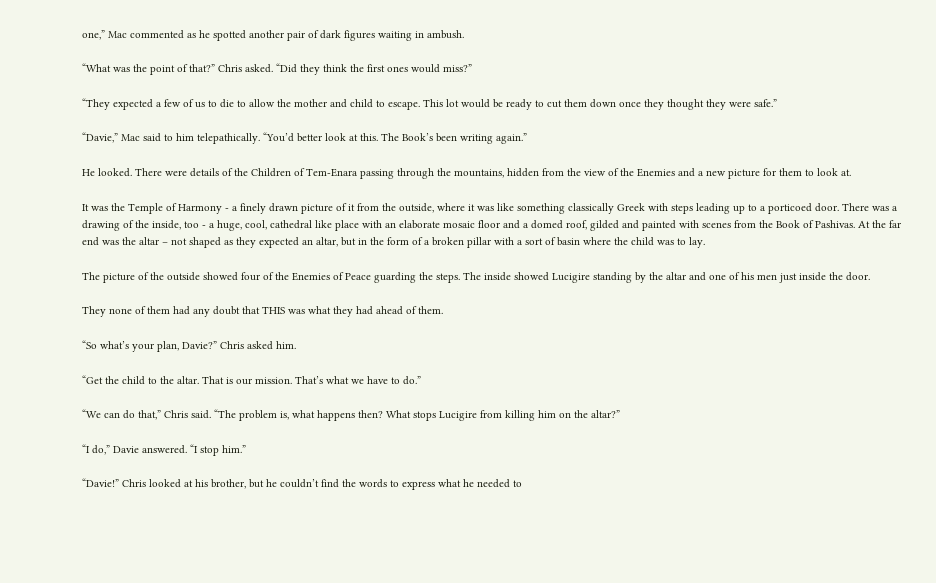one,” Mac commented as he spotted another pair of dark figures waiting in ambush.

“What was the point of that?” Chris asked. “Did they think the first ones would miss?”

“They expected a few of us to die to allow the mother and child to escape. This lot would be ready to cut them down once they thought they were safe.”

“Davie,” Mac said to him telepathically. “You’d better look at this. The Book’s been writing again.”

He looked. There were details of the Children of Tem-Enara passing through the mountains, hidden from the view of the Enemies and a new picture for them to look at.

It was the Temple of Harmony - a finely drawn picture of it from the outside, where it was like something classically Greek with steps leading up to a porticoed door. There was a drawing of the inside, too - a huge, cool, cathedral like place with an elaborate mosaic floor and a domed roof, gilded and painted with scenes from the Book of Pashivas. At the far end was the altar – not shaped as they expected an altar, but in the form of a broken pillar with a sort of basin where the child was to lay.

The picture of the outside showed four of the Enemies of Peace guarding the steps. The inside showed Lucigire standing by the altar and one of his men just inside the door.

They none of them had any doubt that THIS was what they had ahead of them.

“So what’s your plan, Davie?” Chris asked him.

“Get the child to the altar. That is our mission. That’s what we have to do.”

“We can do that,” Chris said. “The problem is, what happens then? What stops Lucigire from killing him on the altar?”

“I do,” Davie answered. “I stop him.”

“Davie!” Chris looked at his brother, but he couldn’t find the words to express what he needed to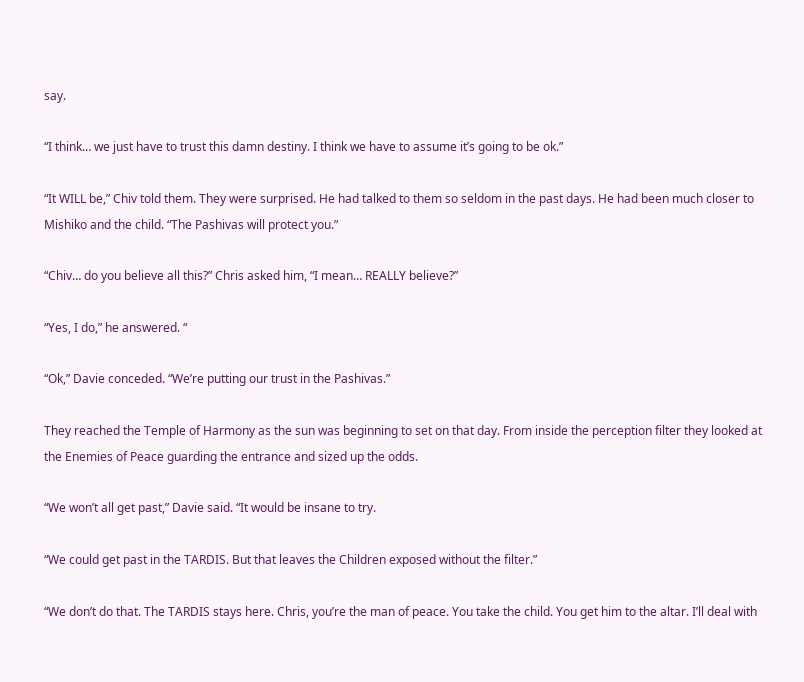say.

“I think… we just have to trust this damn destiny. I think we have to assume it’s going to be ok.”

“It WILL be,” Chiv told them. They were surprised. He had talked to them so seldom in the past days. He had been much closer to Mishiko and the child. “The Pashivas will protect you.”

“Chiv… do you believe all this?” Chris asked him, “I mean… REALLY believe?”

“Yes, I do,” he answered. “

“Ok,” Davie conceded. “We’re putting our trust in the Pashivas.”

They reached the Temple of Harmony as the sun was beginning to set on that day. From inside the perception filter they looked at the Enemies of Peace guarding the entrance and sized up the odds.

“We won’t all get past,” Davie said. “It would be insane to try.

“We could get past in the TARDIS. But that leaves the Children exposed without the filter.”

“We don’t do that. The TARDIS stays here. Chris, you’re the man of peace. You take the child. You get him to the altar. I’ll deal with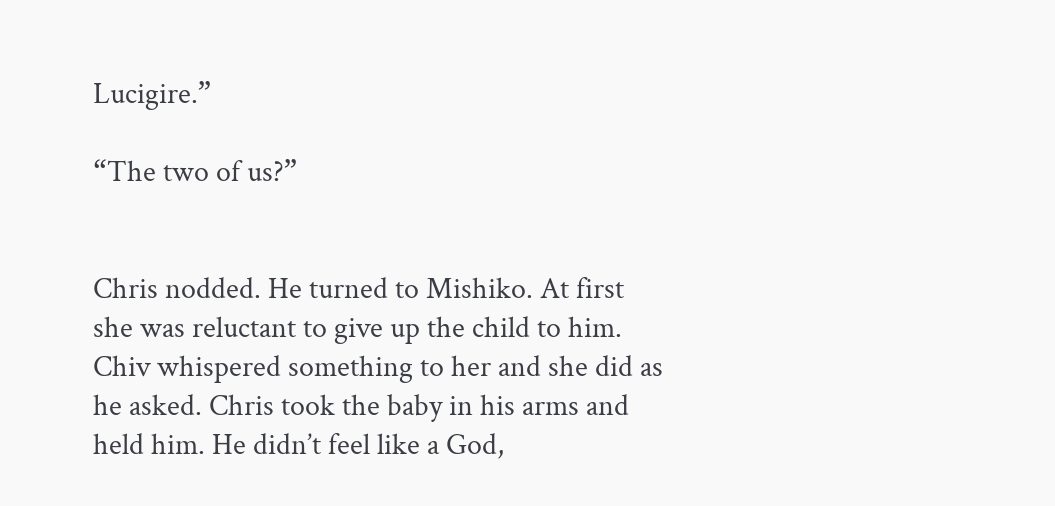Lucigire.”

“The two of us?”


Chris nodded. He turned to Mishiko. At first she was reluctant to give up the child to him. Chiv whispered something to her and she did as he asked. Chris took the baby in his arms and held him. He didn’t feel like a God,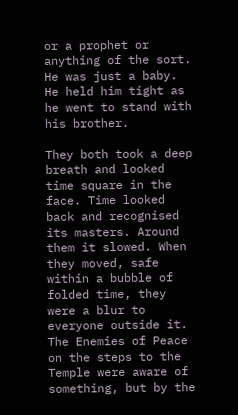or a prophet or anything of the sort. He was just a baby. He held him tight as he went to stand with his brother.

They both took a deep breath and looked time square in the face. Time looked back and recognised its masters. Around them it slowed. When they moved, safe within a bubble of folded time, they were a blur to everyone outside it. The Enemies of Peace on the steps to the Temple were aware of something, but by the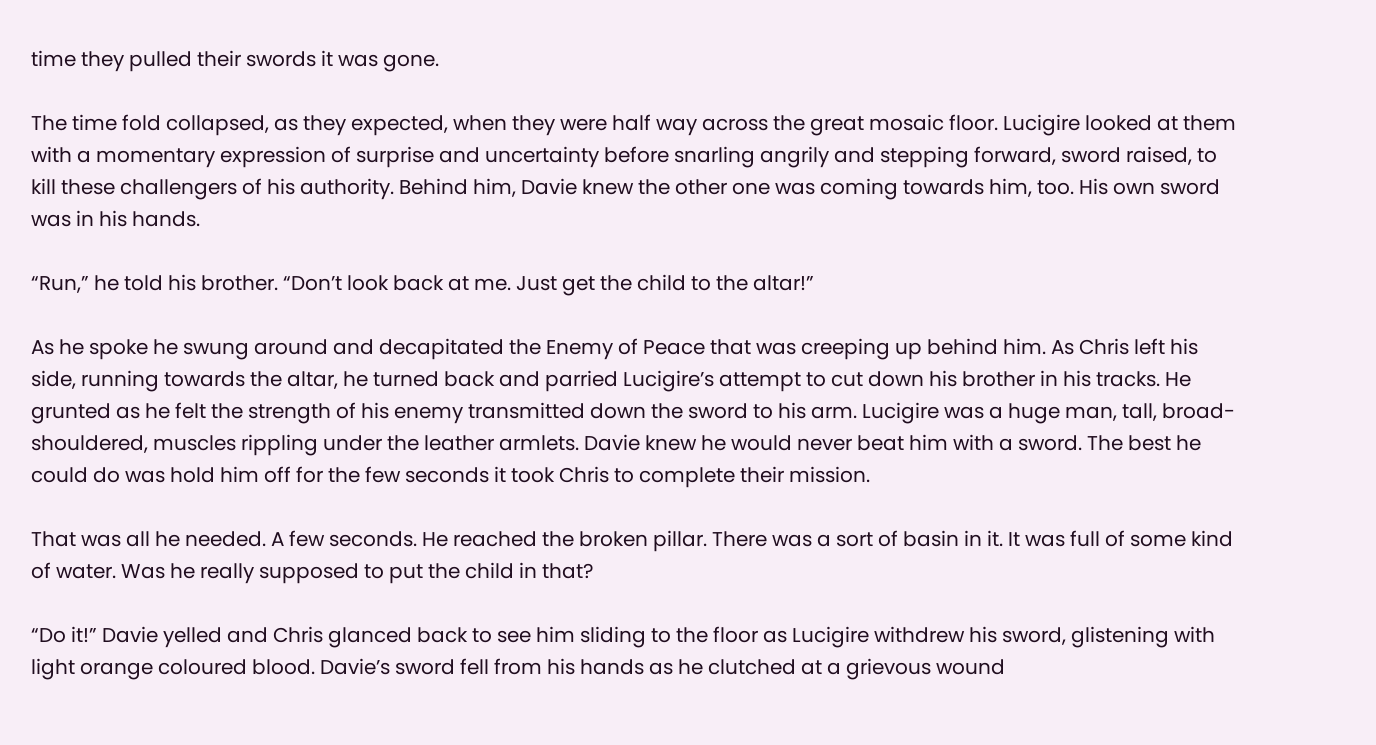time they pulled their swords it was gone.

The time fold collapsed, as they expected, when they were half way across the great mosaic floor. Lucigire looked at them with a momentary expression of surprise and uncertainty before snarling angrily and stepping forward, sword raised, to kill these challengers of his authority. Behind him, Davie knew the other one was coming towards him, too. His own sword was in his hands.

“Run,” he told his brother. “Don’t look back at me. Just get the child to the altar!”

As he spoke he swung around and decapitated the Enemy of Peace that was creeping up behind him. As Chris left his side, running towards the altar, he turned back and parried Lucigire’s attempt to cut down his brother in his tracks. He grunted as he felt the strength of his enemy transmitted down the sword to his arm. Lucigire was a huge man, tall, broad-shouldered, muscles rippling under the leather armlets. Davie knew he would never beat him with a sword. The best he could do was hold him off for the few seconds it took Chris to complete their mission.

That was all he needed. A few seconds. He reached the broken pillar. There was a sort of basin in it. It was full of some kind of water. Was he really supposed to put the child in that?

“Do it!” Davie yelled and Chris glanced back to see him sliding to the floor as Lucigire withdrew his sword, glistening with light orange coloured blood. Davie’s sword fell from his hands as he clutched at a grievous wound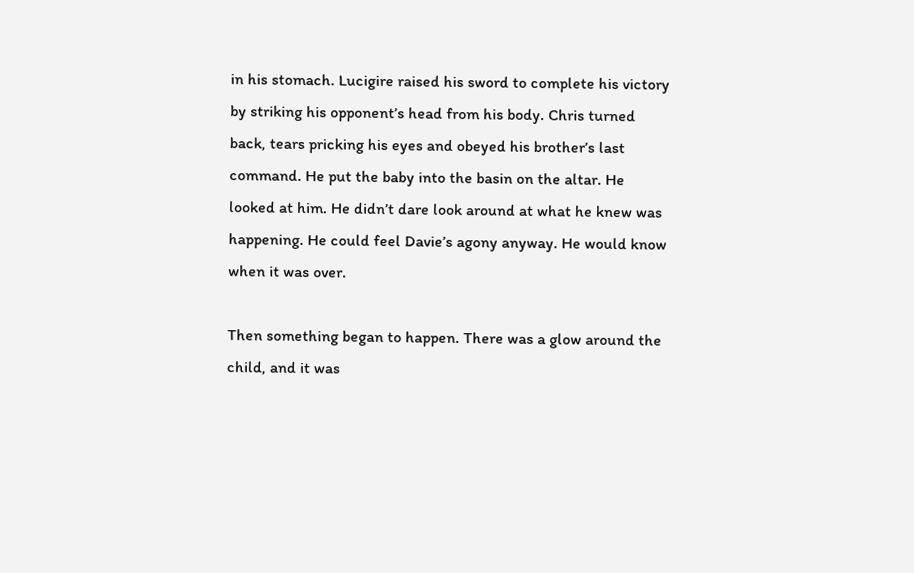in his stomach. Lucigire raised his sword to complete his victory by striking his opponent’s head from his body. Chris turned back, tears pricking his eyes and obeyed his brother’s last command. He put the baby into the basin on the altar. He looked at him. He didn’t dare look around at what he knew was happening. He could feel Davie’s agony anyway. He would know when it was over.

Then something began to happen. There was a glow around the child, and it was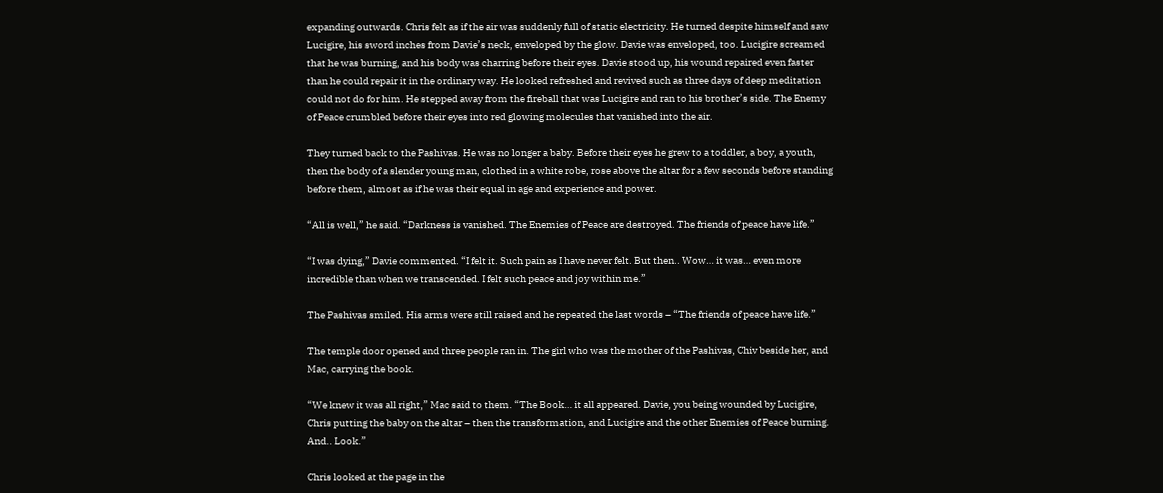expanding outwards. Chris felt as if the air was suddenly full of static electricity. He turned despite himself and saw Lucigire, his sword inches from Davie’s neck, enveloped by the glow. Davie was enveloped, too. Lucigire screamed that he was burning, and his body was charring before their eyes. Davie stood up, his wound repaired even faster than he could repair it in the ordinary way. He looked refreshed and revived such as three days of deep meditation could not do for him. He stepped away from the fireball that was Lucigire and ran to his brother’s side. The Enemy of Peace crumbled before their eyes into red glowing molecules that vanished into the air.

They turned back to the Pashivas. He was no longer a baby. Before their eyes he grew to a toddler, a boy, a youth, then the body of a slender young man, clothed in a white robe, rose above the altar for a few seconds before standing before them, almost as if he was their equal in age and experience and power.

“All is well,” he said. “Darkness is vanished. The Enemies of Peace are destroyed. The friends of peace have life.”

“I was dying,” Davie commented. “I felt it. Such pain as I have never felt. But then.. Wow… it was… even more incredible than when we transcended. I felt such peace and joy within me.”

The Pashivas smiled. His arms were still raised and he repeated the last words – “The friends of peace have life.”

The temple door opened and three people ran in. The girl who was the mother of the Pashivas, Chiv beside her, and Mac, carrying the book.

“We knew it was all right,” Mac said to them. “The Book… it all appeared. Davie, you being wounded by Lucigire, Chris putting the baby on the altar – then the transformation, and Lucigire and the other Enemies of Peace burning. And.. Look.”

Chris looked at the page in the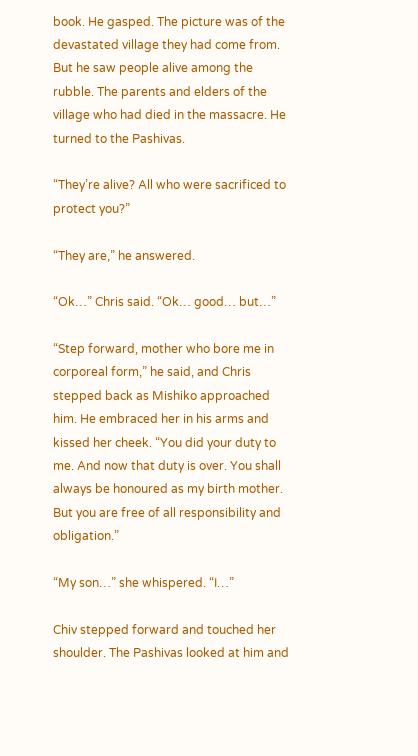book. He gasped. The picture was of the devastated village they had come from. But he saw people alive among the rubble. The parents and elders of the village who had died in the massacre. He turned to the Pashivas.

“They’re alive? All who were sacrificed to protect you?”

“They are,” he answered.

“Ok…” Chris said. “Ok… good… but…”

“Step forward, mother who bore me in corporeal form,” he said, and Chris stepped back as Mishiko approached him. He embraced her in his arms and kissed her cheek. “You did your duty to me. And now that duty is over. You shall always be honoured as my birth mother. But you are free of all responsibility and obligation.”

“My son…” she whispered. “I…”

Chiv stepped forward and touched her shoulder. The Pashivas looked at him and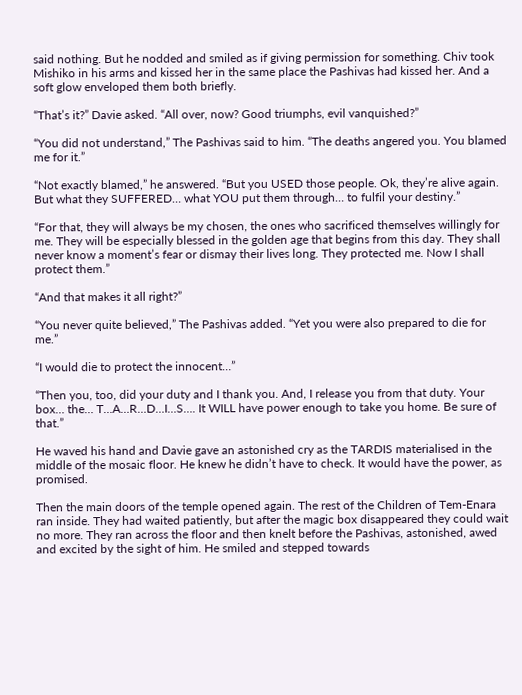said nothing. But he nodded and smiled as if giving permission for something. Chiv took Mishiko in his arms and kissed her in the same place the Pashivas had kissed her. And a soft glow enveloped them both briefly.

“That’s it?” Davie asked. “All over, now? Good triumphs, evil vanquished?”

“You did not understand,” The Pashivas said to him. “The deaths angered you. You blamed me for it.”

“Not exactly blamed,” he answered. “But you USED those people. Ok, they’re alive again. But what they SUFFERED… what YOU put them through… to fulfil your destiny.”

“For that, they will always be my chosen, the ones who sacrificed themselves willingly for me. They will be especially blessed in the golden age that begins from this day. They shall never know a moment’s fear or dismay their lives long. They protected me. Now I shall protect them.”

“And that makes it all right?”

“You never quite believed,” The Pashivas added. “Yet you were also prepared to die for me.”

“I would die to protect the innocent…”

“Then you, too, did your duty and I thank you. And, I release you from that duty. Your box… the… T…A…R…D…I…S…. It WILL have power enough to take you home. Be sure of that.”

He waved his hand and Davie gave an astonished cry as the TARDIS materialised in the middle of the mosaic floor. He knew he didn’t have to check. It would have the power, as promised.

Then the main doors of the temple opened again. The rest of the Children of Tem-Enara ran inside. They had waited patiently, but after the magic box disappeared they could wait no more. They ran across the floor and then knelt before the Pashivas, astonished, awed and excited by the sight of him. He smiled and stepped towards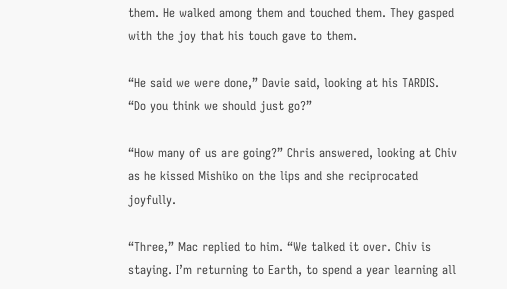them. He walked among them and touched them. They gasped with the joy that his touch gave to them.

“He said we were done,” Davie said, looking at his TARDIS. “Do you think we should just go?”

“How many of us are going?” Chris answered, looking at Chiv as he kissed Mishiko on the lips and she reciprocated joyfully.

“Three,” Mac replied to him. “We talked it over. Chiv is staying. I’m returning to Earth, to spend a year learning all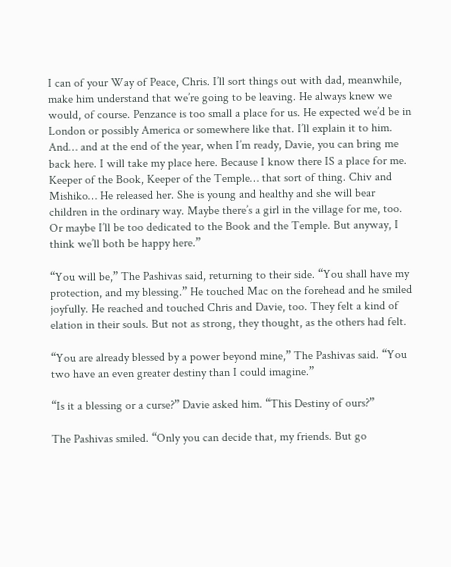I can of your Way of Peace, Chris. I’ll sort things out with dad, meanwhile, make him understand that we’re going to be leaving. He always knew we would, of course. Penzance is too small a place for us. He expected we’d be in London or possibly America or somewhere like that. I’ll explain it to him. And… and at the end of the year, when I’m ready, Davie, you can bring me back here. I will take my place here. Because I know there IS a place for me. Keeper of the Book, Keeper of the Temple… that sort of thing. Chiv and Mishiko… He released her. She is young and healthy and she will bear children in the ordinary way. Maybe there’s a girl in the village for me, too. Or maybe I’ll be too dedicated to the Book and the Temple. But anyway, I think we’ll both be happy here.”

“You will be,” The Pashivas said, returning to their side. “You shall have my protection, and my blessing.” He touched Mac on the forehead and he smiled joyfully. He reached and touched Chris and Davie, too. They felt a kind of elation in their souls. But not as strong, they thought, as the others had felt.

“You are already blessed by a power beyond mine,” The Pashivas said. “You two have an even greater destiny than I could imagine.”

“Is it a blessing or a curse?” Davie asked him. “This Destiny of ours?”

The Pashivas smiled. “Only you can decide that, my friends. But go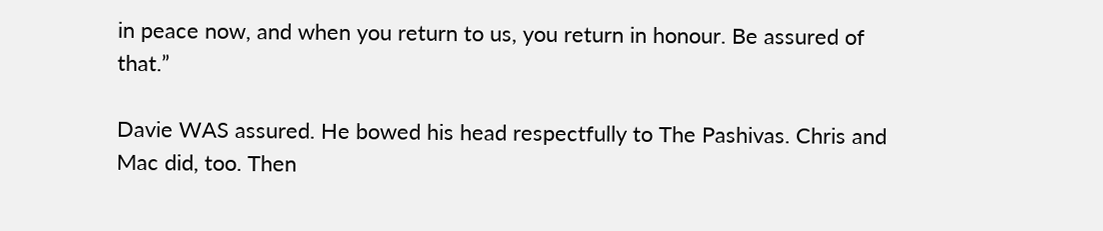in peace now, and when you return to us, you return in honour. Be assured of that.”

Davie WAS assured. He bowed his head respectfully to The Pashivas. Chris and Mac did, too. Then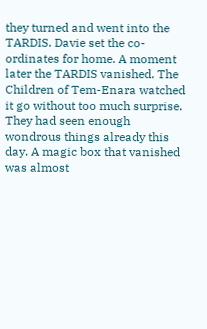they turned and went into the TARDIS. Davie set the co-ordinates for home. A moment later the TARDIS vanished. The Children of Tem-Enara watched it go without too much surprise. They had seen enough wondrous things already this day. A magic box that vanished was almost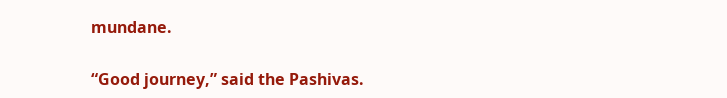mundane.

“Good journey,” said the Pashivas.